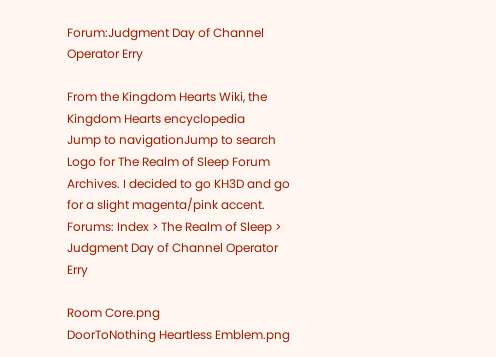Forum:Judgment Day of Channel Operator Erry

From the Kingdom Hearts Wiki, the Kingdom Hearts encyclopedia
Jump to navigationJump to search
Logo for The Realm of Sleep Forum Archives. I decided to go KH3D and go for a slight magenta/pink accent.
Forums: Index > The Realm of Sleep > Judgment Day of Channel Operator Erry

Room Core.png
DoorToNothing Heartless Emblem.png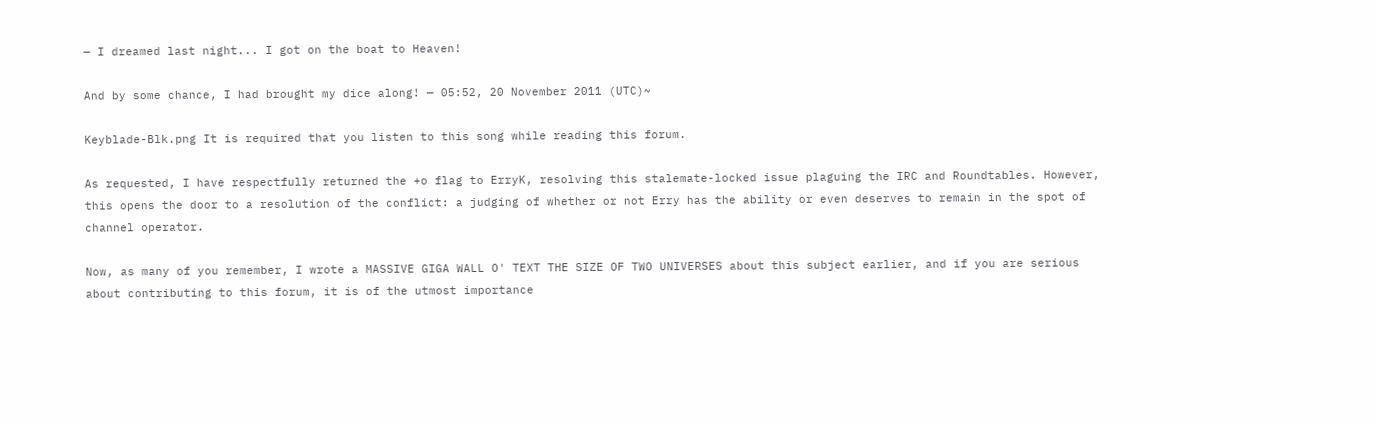— I dreamed last night... I got on the boat to Heaven!

And by some chance, I had brought my dice along! — 05:52, 20 November 2011 (UTC)~

Keyblade-Blk.png It is required that you listen to this song while reading this forum.

As requested, I have respectfully returned the +o flag to ErryK, resolving this stalemate-locked issue plaguing the IRC and Roundtables. However, this opens the door to a resolution of the conflict: a judging of whether or not Erry has the ability or even deserves to remain in the spot of channel operator.

Now, as many of you remember, I wrote a MASSIVE GIGA WALL O' TEXT THE SIZE OF TWO UNIVERSES about this subject earlier, and if you are serious about contributing to this forum, it is of the utmost importance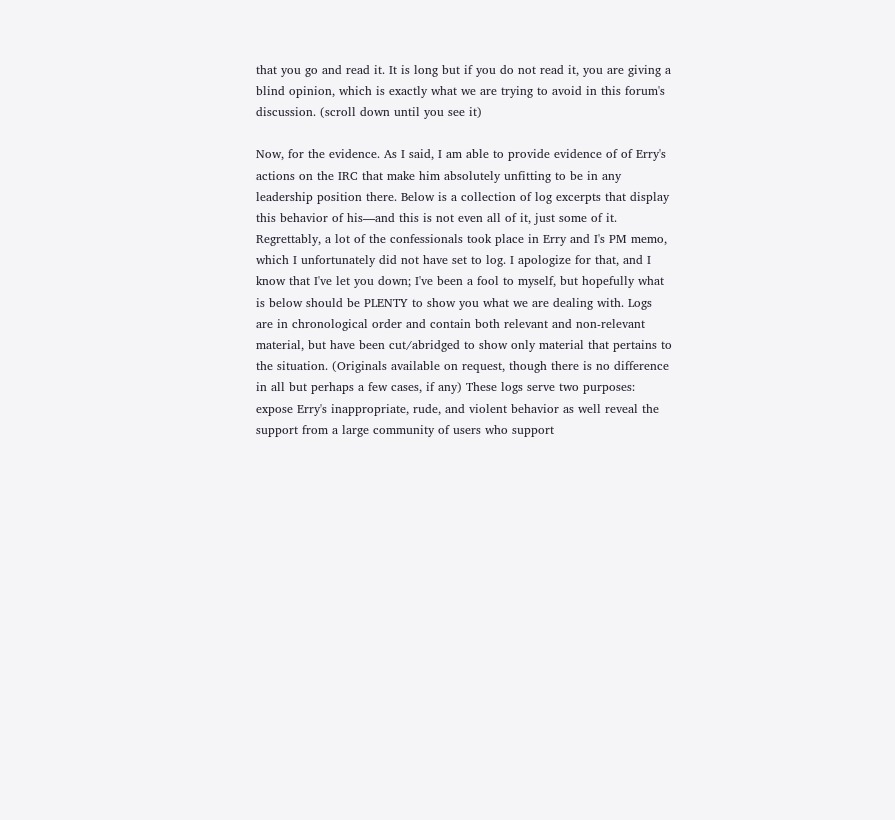that you go and read it. It is long but if you do not read it, you are giving a blind opinion, which is exactly what we are trying to avoid in this forum's discussion. (scroll down until you see it)

Now, for the evidence. As I said, I am able to provide evidence of of Erry's actions on the IRC that make him absolutely unfitting to be in any leadership position there. Below is a collection of log excerpts that display this behavior of his—and this is not even all of it, just some of it. Regrettably, a lot of the confessionals took place in Erry and I's PM memo, which I unfortunately did not have set to log. I apologize for that, and I know that I've let you down; I've been a fool to myself, but hopefully what is below should be PLENTY to show you what we are dealing with. Logs are in chronological order and contain both relevant and non-relevant material, but have been cut/abridged to show only material that pertains to the situation. (Originals available on request, though there is no difference in all but perhaps a few cases, if any) These logs serve two purposes: expose Erry's inappropriate, rude, and violent behavior as well reveal the support from a large community of users who support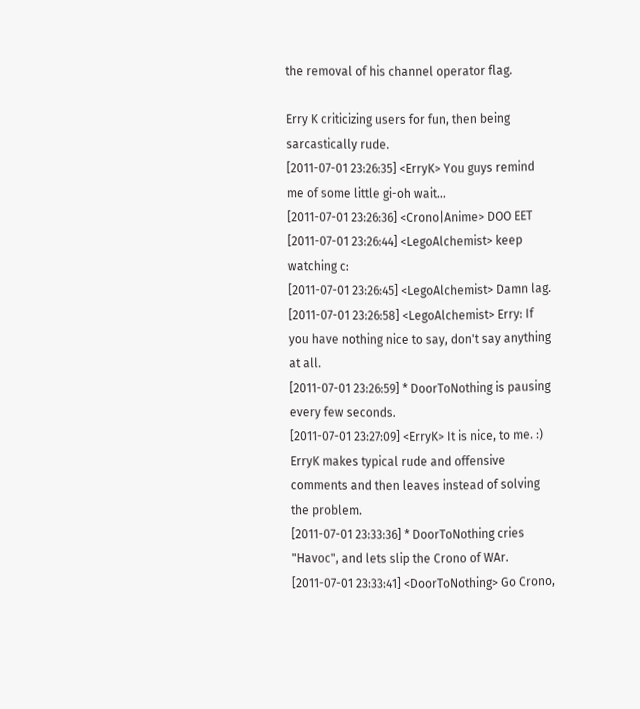the removal of his channel operator flag.

Erry K criticizing users for fun, then being sarcastically rude.
[2011-07-01 23:26:35] <ErryK> You guys remind me of some little gi-oh wait...
[2011-07-01 23:26:36] <Crono|Anime> DOO EET
[2011-07-01 23:26:44] <LegoAlchemist> keep watching c:
[2011-07-01 23:26:45] <LegoAlchemist> Damn lag.
[2011-07-01 23:26:58] <LegoAlchemist> Erry: If you have nothing nice to say, don't say anything at all.
[2011-07-01 23:26:59] * DoorToNothing is pausing every few seconds.
[2011-07-01 23:27:09] <ErryK> It is nice, to me. :)
ErryK makes typical rude and offensive comments and then leaves instead of solving the problem.
[2011-07-01 23:33:36] * DoorToNothing cries "Havoc", and lets slip the Crono of WAr.
[2011-07-01 23:33:41] <DoorToNothing> Go Crono,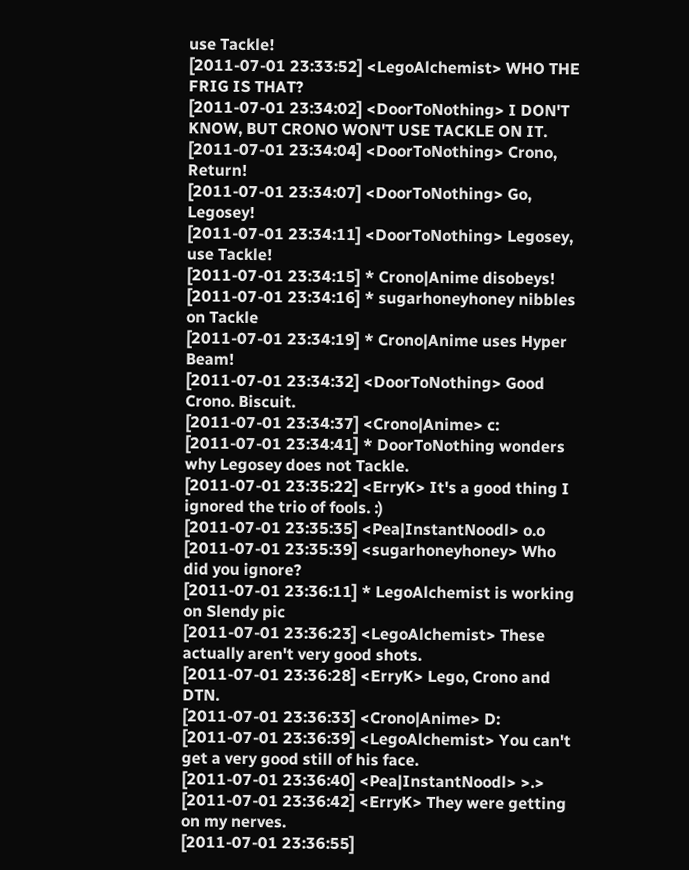use Tackle!
[2011-07-01 23:33:52] <LegoAlchemist> WHO THE FRIG IS THAT?
[2011-07-01 23:34:02] <DoorToNothing> I DON'T KNOW, BUT CRONO WON'T USE TACKLE ON IT.
[2011-07-01 23:34:04] <DoorToNothing> Crono, Return!
[2011-07-01 23:34:07] <DoorToNothing> Go, Legosey!
[2011-07-01 23:34:11] <DoorToNothing> Legosey, use Tackle!
[2011-07-01 23:34:15] * Crono|Anime disobeys!
[2011-07-01 23:34:16] * sugarhoneyhoney nibbles on Tackle
[2011-07-01 23:34:19] * Crono|Anime uses Hyper Beam!
[2011-07-01 23:34:32] <DoorToNothing> Good Crono. Biscuit.
[2011-07-01 23:34:37] <Crono|Anime> c:
[2011-07-01 23:34:41] * DoorToNothing wonders why Legosey does not Tackle.
[2011-07-01 23:35:22] <ErryK> It's a good thing I ignored the trio of fools. :)
[2011-07-01 23:35:35] <Pea|InstantNoodl> o.o
[2011-07-01 23:35:39] <sugarhoneyhoney> Who did you ignore?
[2011-07-01 23:36:11] * LegoAlchemist is working on Slendy pic
[2011-07-01 23:36:23] <LegoAlchemist> These actually aren't very good shots.
[2011-07-01 23:36:28] <ErryK> Lego, Crono and DTN.
[2011-07-01 23:36:33] <Crono|Anime> D:
[2011-07-01 23:36:39] <LegoAlchemist> You can't get a very good still of his face.
[2011-07-01 23:36:40] <Pea|InstantNoodl> >.>
[2011-07-01 23:36:42] <ErryK> They were getting on my nerves.
[2011-07-01 23:36:55]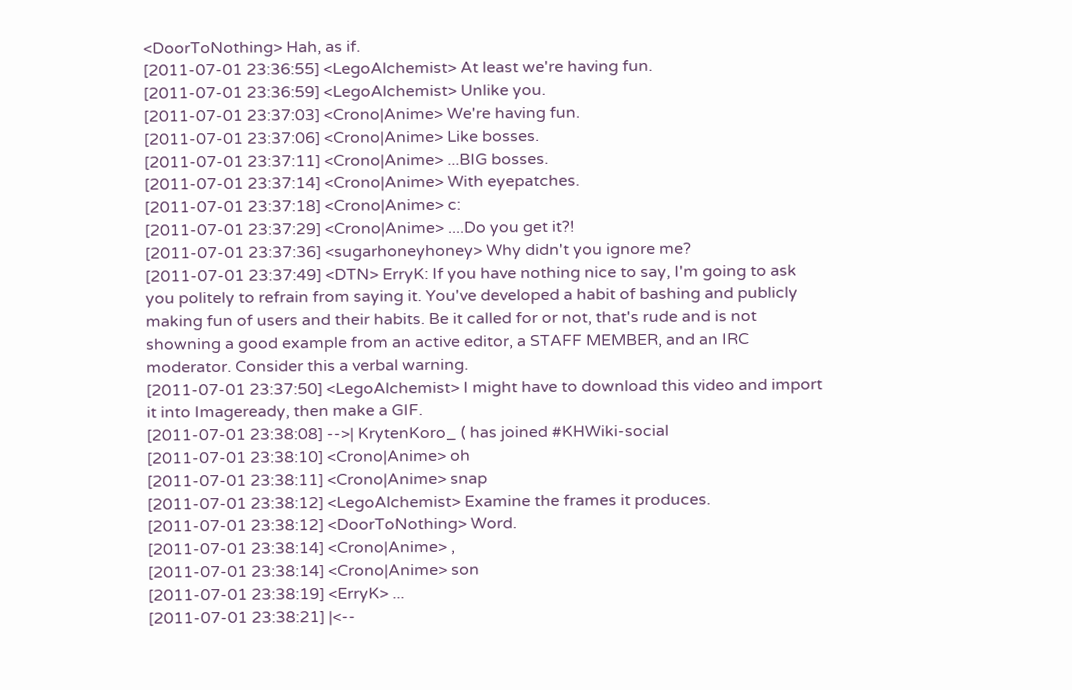<DoorToNothing> Hah, as if.
[2011-07-01 23:36:55] <LegoAlchemist> At least we're having fun.
[2011-07-01 23:36:59] <LegoAlchemist> Unlike you.
[2011-07-01 23:37:03] <Crono|Anime> We're having fun.
[2011-07-01 23:37:06] <Crono|Anime> Like bosses.
[2011-07-01 23:37:11] <Crono|Anime> ...BIG bosses.
[2011-07-01 23:37:14] <Crono|Anime> With eyepatches.
[2011-07-01 23:37:18] <Crono|Anime> c:
[2011-07-01 23:37:29] <Crono|Anime> ....Do you get it?!
[2011-07-01 23:37:36] <sugarhoneyhoney> Why didn't you ignore me?
[2011-07-01 23:37:49] <DTN> ErryK: If you have nothing nice to say, I'm going to ask you politely to refrain from saying it. You've developed a habit of bashing and publicly making fun of users and their habits. Be it called for or not, that's rude and is not showning a good example from an active editor, a STAFF MEMBER, and an IRC moderator. Consider this a verbal warning.
[2011-07-01 23:37:50] <LegoAlchemist> I might have to download this video and import it into Imageready, then make a GIF.
[2011-07-01 23:38:08] -->| KrytenKoro_ ( has joined #KHWiki-social
[2011-07-01 23:38:10] <Crono|Anime> oh
[2011-07-01 23:38:11] <Crono|Anime> snap
[2011-07-01 23:38:12] <LegoAlchemist> Examine the frames it produces.
[2011-07-01 23:38:12] <DoorToNothing> Word.
[2011-07-01 23:38:14] <Crono|Anime> ,
[2011-07-01 23:38:14] <Crono|Anime> son
[2011-07-01 23:38:19] <ErryK> ...
[2011-07-01 23:38:21] |<--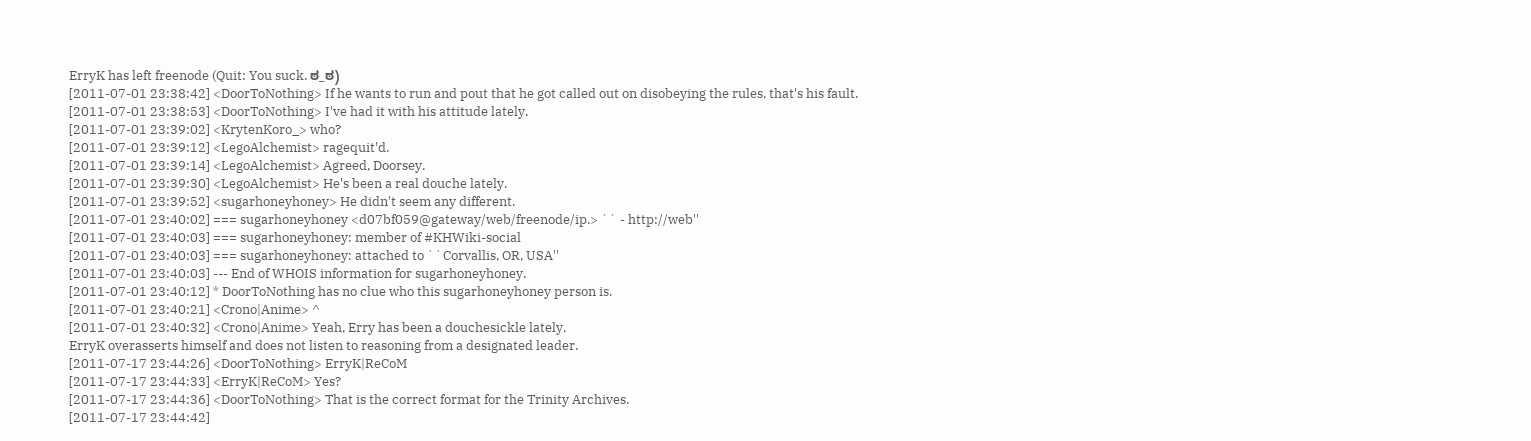ErryK has left freenode (Quit: You suck. ಠ_ಠ)
[2011-07-01 23:38:42] <DoorToNothing> If he wants to run and pout that he got called out on disobeying the rules, that's his fault.
[2011-07-01 23:38:53] <DoorToNothing> I've had it with his attitude lately.
[2011-07-01 23:39:02] <KrytenKoro_> who?
[2011-07-01 23:39:12] <LegoAlchemist> ragequit'd.
[2011-07-01 23:39:14] <LegoAlchemist> Agreed, Doorsey.
[2011-07-01 23:39:30] <LegoAlchemist> He's been a real douche lately.
[2011-07-01 23:39:52] <sugarhoneyhoney> He didn't seem any different.
[2011-07-01 23:40:02] === sugarhoneyhoney <d07bf059@gateway/web/freenode/ip.> `` - http://web''
[2011-07-01 23:40:03] === sugarhoneyhoney: member of #KHWiki-social
[2011-07-01 23:40:03] === sugarhoneyhoney: attached to ``Corvallis, OR, USA''
[2011-07-01 23:40:03] --- End of WHOIS information for sugarhoneyhoney.
[2011-07-01 23:40:12] * DoorToNothing has no clue who this sugarhoneyhoney person is.
[2011-07-01 23:40:21] <Crono|Anime> ^
[2011-07-01 23:40:32] <Crono|Anime> Yeah, Erry has been a douchesickle lately.
ErryK overasserts himself and does not listen to reasoning from a designated leader.
[2011-07-17 23:44:26] <DoorToNothing> ErryK|ReCoM
[2011-07-17 23:44:33] <ErryK|ReCoM> Yes?
[2011-07-17 23:44:36] <DoorToNothing> That is the correct format for the Trinity Archives.
[2011-07-17 23:44:42]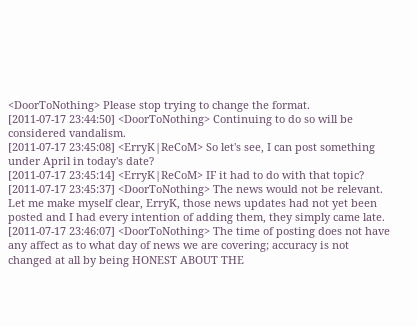<DoorToNothing> Please stop trying to change the format.
[2011-07-17 23:44:50] <DoorToNothing> Continuing to do so will be considered vandalism.
[2011-07-17 23:45:08] <ErryK|ReCoM> So let's see, I can post something under April in today's date?
[2011-07-17 23:45:14] <ErryK|ReCoM> IF it had to do with that topic?
[2011-07-17 23:45:37] <DoorToNothing> The news would not be relevant. Let me make myself clear, ErryK, those news updates had not yet been posted and I had every intention of adding them, they simply came late.
[2011-07-17 23:46:07] <DoorToNothing> The time of posting does not have any affect as to what day of news we are covering; accuracy is not changed at all by being HONEST ABOUT THE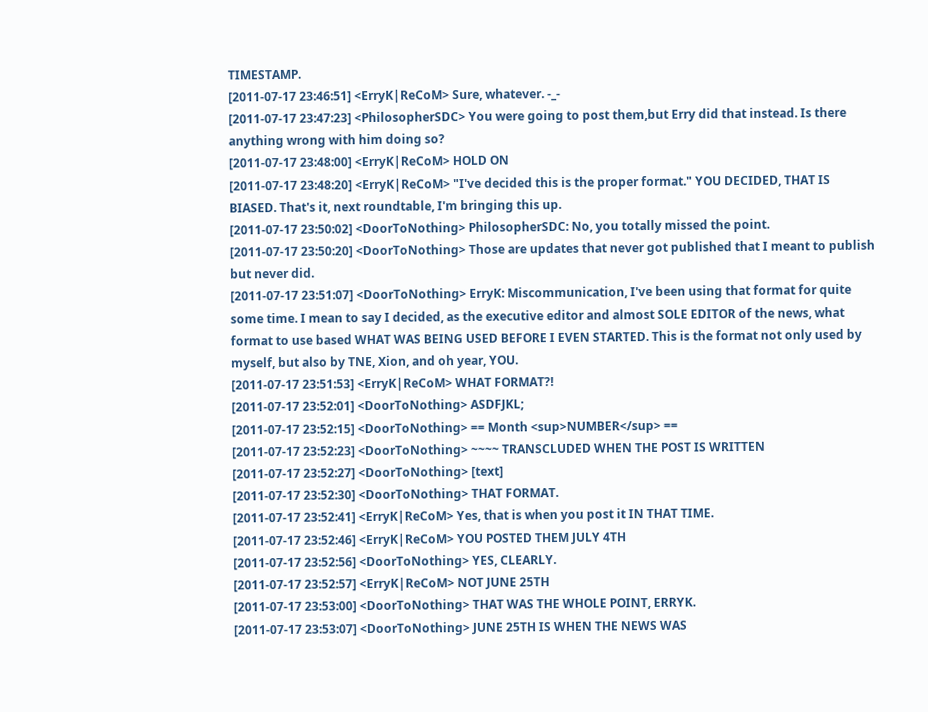TIMESTAMP.
[2011-07-17 23:46:51] <ErryK|ReCoM> Sure, whatever. -_-
[2011-07-17 23:47:23] <PhilosopherSDC> You were going to post them,but Erry did that instead. Is there anything wrong with him doing so?
[2011-07-17 23:48:00] <ErryK|ReCoM> HOLD ON
[2011-07-17 23:48:20] <ErryK|ReCoM> "I've decided this is the proper format." YOU DECIDED, THAT IS BIASED. That's it, next roundtable, I'm bringing this up.
[2011-07-17 23:50:02] <DoorToNothing> PhilosopherSDC: No, you totally missed the point.
[2011-07-17 23:50:20] <DoorToNothing> Those are updates that never got published that I meant to publish but never did.
[2011-07-17 23:51:07] <DoorToNothing> ErryK: Miscommunication, I've been using that format for quite some time. I mean to say I decided, as the executive editor and almost SOLE EDITOR of the news, what format to use based WHAT WAS BEING USED BEFORE I EVEN STARTED. This is the format not only used by myself, but also by TNE, Xion, and oh year, YOU.
[2011-07-17 23:51:53] <ErryK|ReCoM> WHAT FORMAT?!
[2011-07-17 23:52:01] <DoorToNothing> ASDFJKL;
[2011-07-17 23:52:15] <DoorToNothing> == Month <sup>NUMBER</sup> ==
[2011-07-17 23:52:23] <DoorToNothing> ~~~~ TRANSCLUDED WHEN THE POST IS WRITTEN
[2011-07-17 23:52:27] <DoorToNothing> [text]
[2011-07-17 23:52:30] <DoorToNothing> THAT FORMAT.
[2011-07-17 23:52:41] <ErryK|ReCoM> Yes, that is when you post it IN THAT TIME.
[2011-07-17 23:52:46] <ErryK|ReCoM> YOU POSTED THEM JULY 4TH
[2011-07-17 23:52:56] <DoorToNothing> YES, CLEARLY.
[2011-07-17 23:52:57] <ErryK|ReCoM> NOT JUNE 25TH
[2011-07-17 23:53:00] <DoorToNothing> THAT WAS THE WHOLE POINT, ERRYK.
[2011-07-17 23:53:07] <DoorToNothing> JUNE 25TH IS WHEN THE NEWS WAS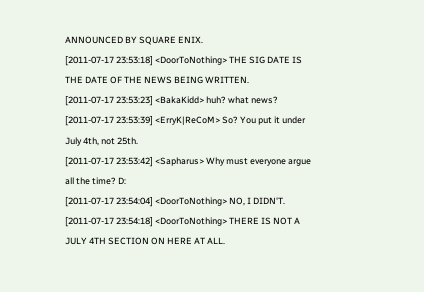ANNOUNCED BY SQUARE ENIX.
[2011-07-17 23:53:18] <DoorToNothing> THE SIG DATE IS THE DATE OF THE NEWS BEING WRITTEN.
[2011-07-17 23:53:23] <BakaKidd> huh? what news?
[2011-07-17 23:53:39] <ErryK|ReCoM> So? You put it under July 4th, not 25th.
[2011-07-17 23:53:42] <Sapharus> Why must everyone argue all the time? D:
[2011-07-17 23:54:04] <DoorToNothing> NO, I DIDN'T.
[2011-07-17 23:54:18] <DoorToNothing> THERE IS NOT A JULY 4TH SECTION ON HERE AT ALL.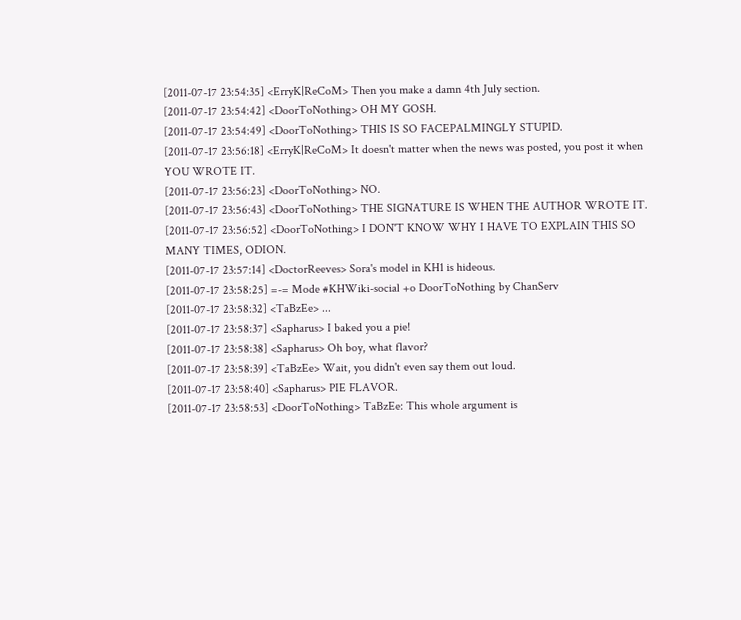[2011-07-17 23:54:35] <ErryK|ReCoM> Then you make a damn 4th July section.
[2011-07-17 23:54:42] <DoorToNothing> OH MY GOSH.
[2011-07-17 23:54:49] <DoorToNothing> THIS IS SO FACEPALMINGLY STUPID.
[2011-07-17 23:56:18] <ErryK|ReCoM> It doesn't matter when the news was posted, you post it when YOU WROTE IT.
[2011-07-17 23:56:23] <DoorToNothing> NO.
[2011-07-17 23:56:43] <DoorToNothing> THE SIGNATURE IS WHEN THE AUTHOR WROTE IT.
[2011-07-17 23:56:52] <DoorToNothing> I DON'T KNOW WHY I HAVE TO EXPLAIN THIS SO MANY TIMES, ODION.
[2011-07-17 23:57:14] <DoctorReeves> Sora's model in KH1 is hideous.
[2011-07-17 23:58:25] =-= Mode #KHWiki-social +o DoorToNothing by ChanServ
[2011-07-17 23:58:32] <TaBzEe> ...
[2011-07-17 23:58:37] <Sapharus> I baked you a pie!
[2011-07-17 23:58:38] <Sapharus> Oh boy, what flavor?
[2011-07-17 23:58:39] <TaBzEe> Wait, you didn't even say them out loud.
[2011-07-17 23:58:40] <Sapharus> PIE FLAVOR.
[2011-07-17 23:58:53] <DoorToNothing> TaBzEe: This whole argument is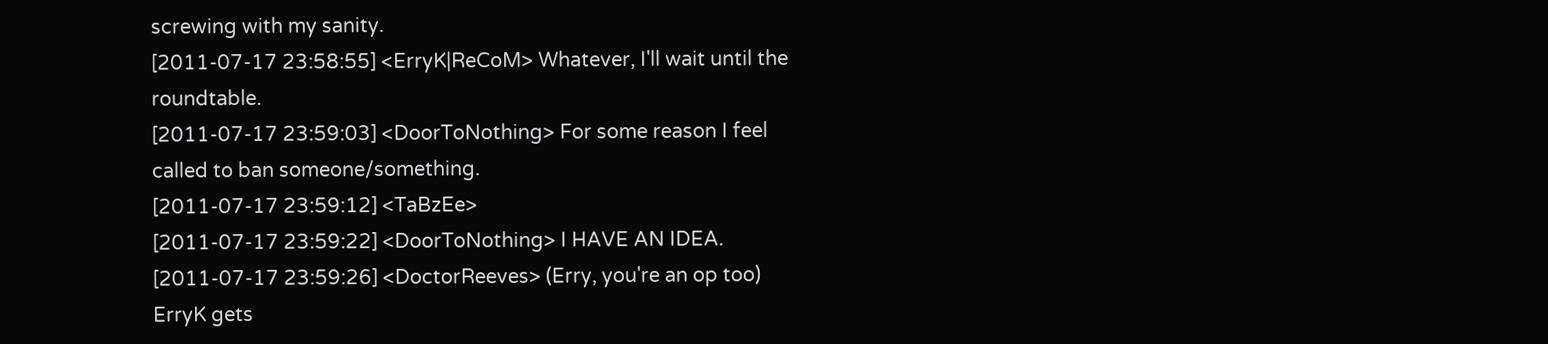screwing with my sanity.
[2011-07-17 23:58:55] <ErryK|ReCoM> Whatever, I'll wait until the roundtable.
[2011-07-17 23:59:03] <DoorToNothing> For some reason I feel called to ban someone/something.
[2011-07-17 23:59:12] <TaBzEe>
[2011-07-17 23:59:22] <DoorToNothing> I HAVE AN IDEA.
[2011-07-17 23:59:26] <DoctorReeves> (Erry, you're an op too)
ErryK gets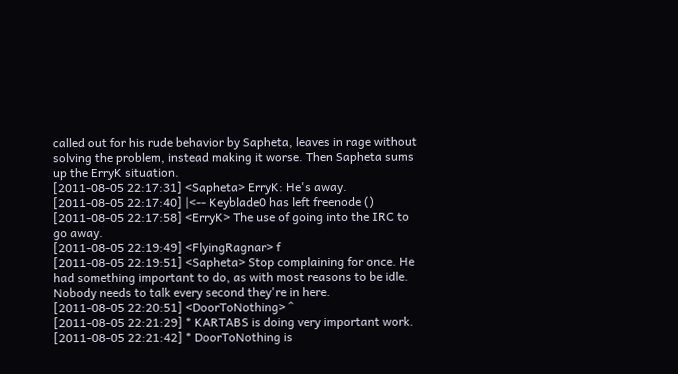called out for his rude behavior by Sapheta, leaves in rage without solving the problem, instead making it worse. Then Sapheta sums up the ErryK situation.
[2011-08-05 22:17:31] <Sapheta> ErryK: He's away.
[2011-08-05 22:17:40] |<-- Keyblade0 has left freenode ()
[2011-08-05 22:17:58] <ErryK> The use of going into the IRC to go away.
[2011-08-05 22:19:49] <FlyingRagnar> f
[2011-08-05 22:19:51] <Sapheta> Stop complaining for once. He had something important to do, as with most reasons to be idle. Nobody needs to talk every second they're in here.
[2011-08-05 22:20:51] <DoorToNothing> ^
[2011-08-05 22:21:29] * KARTABS is doing very important work.
[2011-08-05 22:21:42] * DoorToNothing is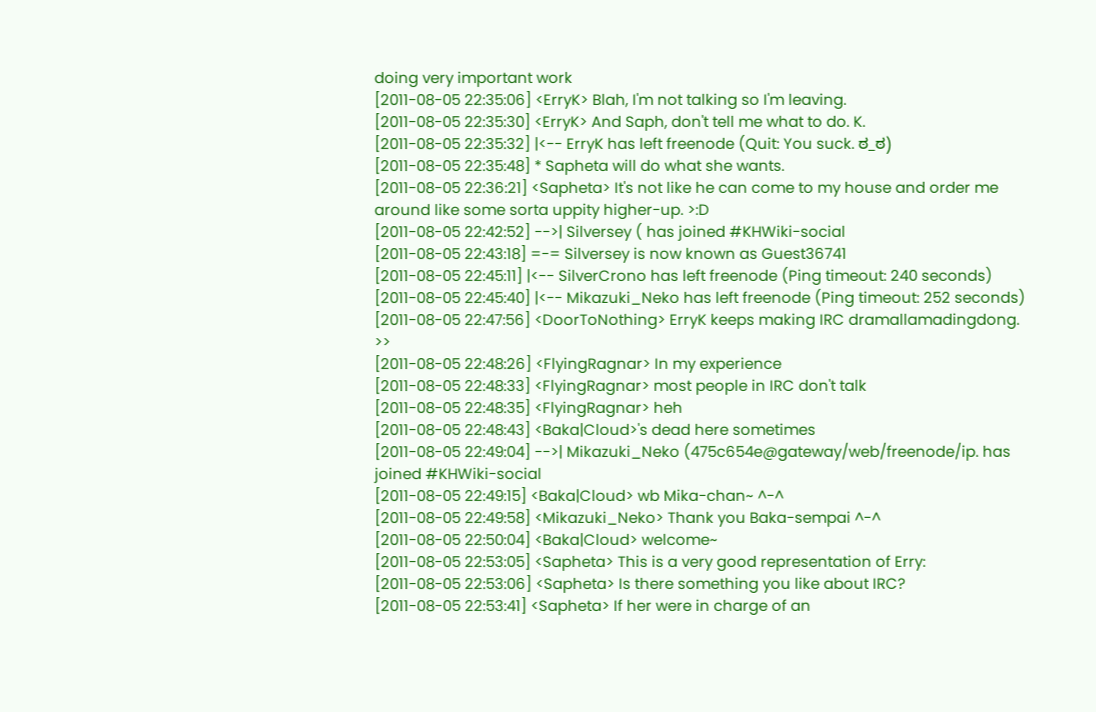doing very important work
[2011-08-05 22:35:06] <ErryK> Blah, I'm not talking so I'm leaving.
[2011-08-05 22:35:30] <ErryK> And Saph, don't tell me what to do. K.
[2011-08-05 22:35:32] |<-- ErryK has left freenode (Quit: You suck. ಠ_ಠ)
[2011-08-05 22:35:48] * Sapheta will do what she wants.
[2011-08-05 22:36:21] <Sapheta> It's not like he can come to my house and order me around like some sorta uppity higher-up. >:D
[2011-08-05 22:42:52] -->| Silversey ( has joined #KHWiki-social
[2011-08-05 22:43:18] =-= Silversey is now known as Guest36741
[2011-08-05 22:45:11] |<-- SilverCrono has left freenode (Ping timeout: 240 seconds)
[2011-08-05 22:45:40] |<-- Mikazuki_Neko has left freenode (Ping timeout: 252 seconds)
[2011-08-05 22:47:56] <DoorToNothing> ErryK keeps making IRC dramallamadingdong. >>
[2011-08-05 22:48:26] <FlyingRagnar> In my experience
[2011-08-05 22:48:33] <FlyingRagnar> most people in IRC don't talk
[2011-08-05 22:48:35] <FlyingRagnar> heh
[2011-08-05 22:48:43] <Baka|Cloud>'s dead here sometimes
[2011-08-05 22:49:04] -->| Mikazuki_Neko (475c654e@gateway/web/freenode/ip. has joined #KHWiki-social
[2011-08-05 22:49:15] <Baka|Cloud> wb Mika-chan~ ^-^
[2011-08-05 22:49:58] <Mikazuki_Neko> Thank you Baka-sempai ^-^
[2011-08-05 22:50:04] <Baka|Cloud> welcome~
[2011-08-05 22:53:05] <Sapheta> This is a very good representation of Erry:
[2011-08-05 22:53:06] <Sapheta> Is there something you like about IRC?
[2011-08-05 22:53:41] <Sapheta> If her were in charge of an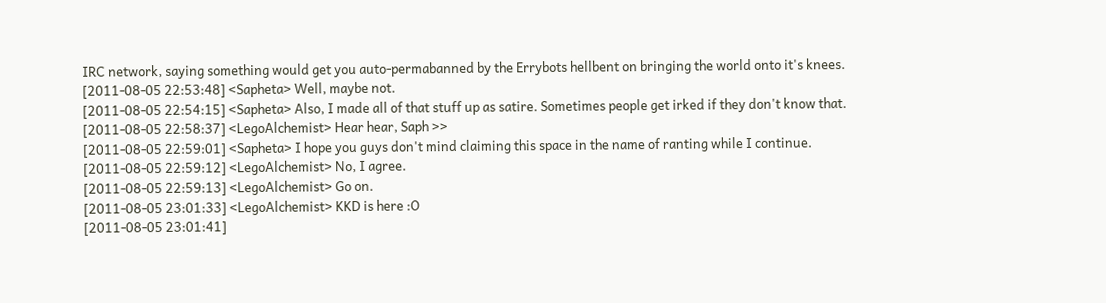IRC network, saying something would get you auto-permabanned by the Errybots hellbent on bringing the world onto it's knees.
[2011-08-05 22:53:48] <Sapheta> Well, maybe not.
[2011-08-05 22:54:15] <Sapheta> Also, I made all of that stuff up as satire. Sometimes people get irked if they don't know that.
[2011-08-05 22:58:37] <LegoAlchemist> Hear hear, Saph >>
[2011-08-05 22:59:01] <Sapheta> I hope you guys don't mind claiming this space in the name of ranting while I continue.
[2011-08-05 22:59:12] <LegoAlchemist> No, I agree.
[2011-08-05 22:59:13] <LegoAlchemist> Go on.
[2011-08-05 23:01:33] <LegoAlchemist> KKD is here :O
[2011-08-05 23:01:41]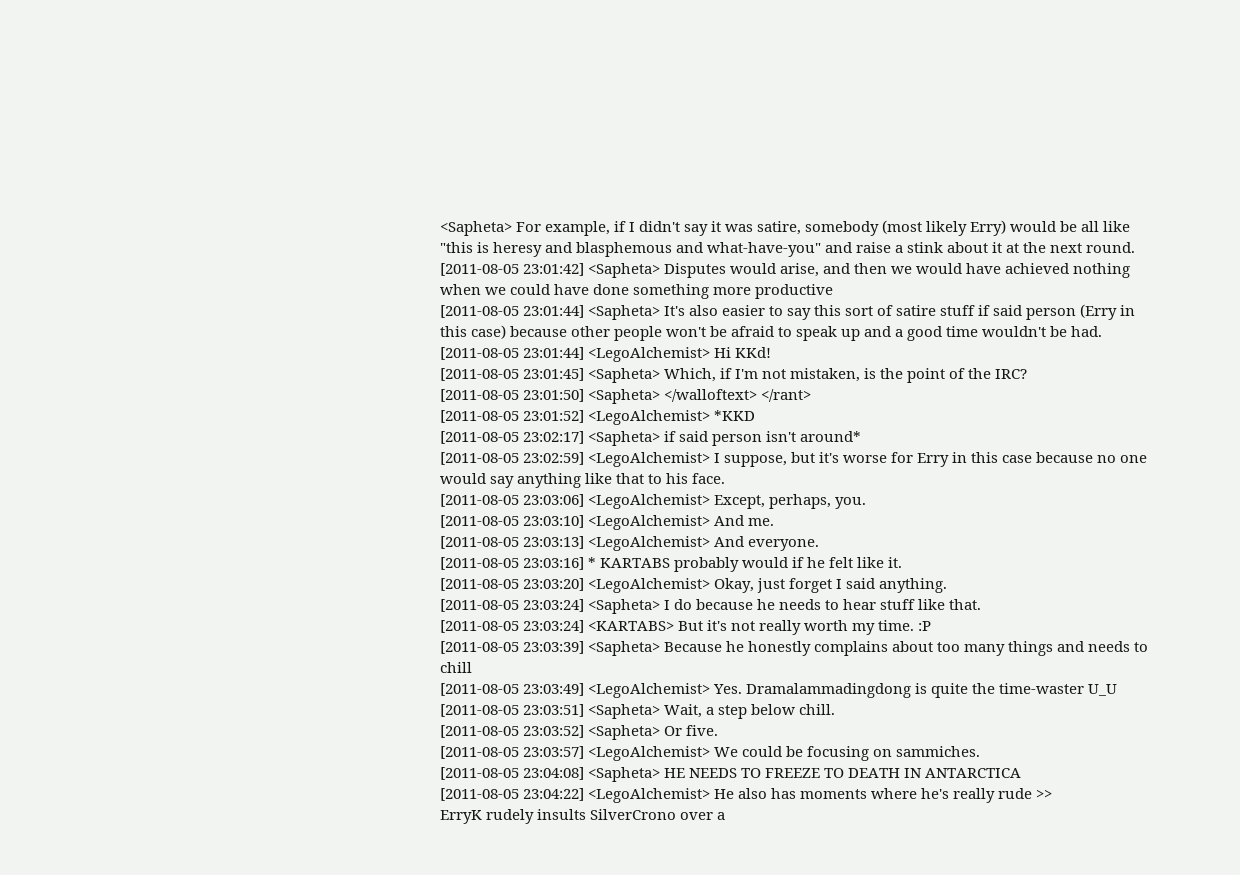<Sapheta> For example, if I didn't say it was satire, somebody (most likely Erry) would be all like "this is heresy and blasphemous and what-have-you" and raise a stink about it at the next round.
[2011-08-05 23:01:42] <Sapheta> Disputes would arise, and then we would have achieved nothing when we could have done something more productive
[2011-08-05 23:01:44] <Sapheta> It's also easier to say this sort of satire stuff if said person (Erry in this case) because other people won't be afraid to speak up and a good time wouldn't be had.
[2011-08-05 23:01:44] <LegoAlchemist> Hi KKd!
[2011-08-05 23:01:45] <Sapheta> Which, if I'm not mistaken, is the point of the IRC?
[2011-08-05 23:01:50] <Sapheta> </walloftext> </rant>
[2011-08-05 23:01:52] <LegoAlchemist> *KKD
[2011-08-05 23:02:17] <Sapheta> if said person isn't around*
[2011-08-05 23:02:59] <LegoAlchemist> I suppose, but it's worse for Erry in this case because no one would say anything like that to his face.
[2011-08-05 23:03:06] <LegoAlchemist> Except, perhaps, you.
[2011-08-05 23:03:10] <LegoAlchemist> And me.
[2011-08-05 23:03:13] <LegoAlchemist> And everyone.
[2011-08-05 23:03:16] * KARTABS probably would if he felt like it.
[2011-08-05 23:03:20] <LegoAlchemist> Okay, just forget I said anything.
[2011-08-05 23:03:24] <Sapheta> I do because he needs to hear stuff like that.
[2011-08-05 23:03:24] <KARTABS> But it's not really worth my time. :P
[2011-08-05 23:03:39] <Sapheta> Because he honestly complains about too many things and needs to chill
[2011-08-05 23:03:49] <LegoAlchemist> Yes. Dramalammadingdong is quite the time-waster U_U
[2011-08-05 23:03:51] <Sapheta> Wait, a step below chill.
[2011-08-05 23:03:52] <Sapheta> Or five.
[2011-08-05 23:03:57] <LegoAlchemist> We could be focusing on sammiches.
[2011-08-05 23:04:08] <Sapheta> HE NEEDS TO FREEZE TO DEATH IN ANTARCTICA
[2011-08-05 23:04:22] <LegoAlchemist> He also has moments where he's really rude >>
ErryK rudely insults SilverCrono over a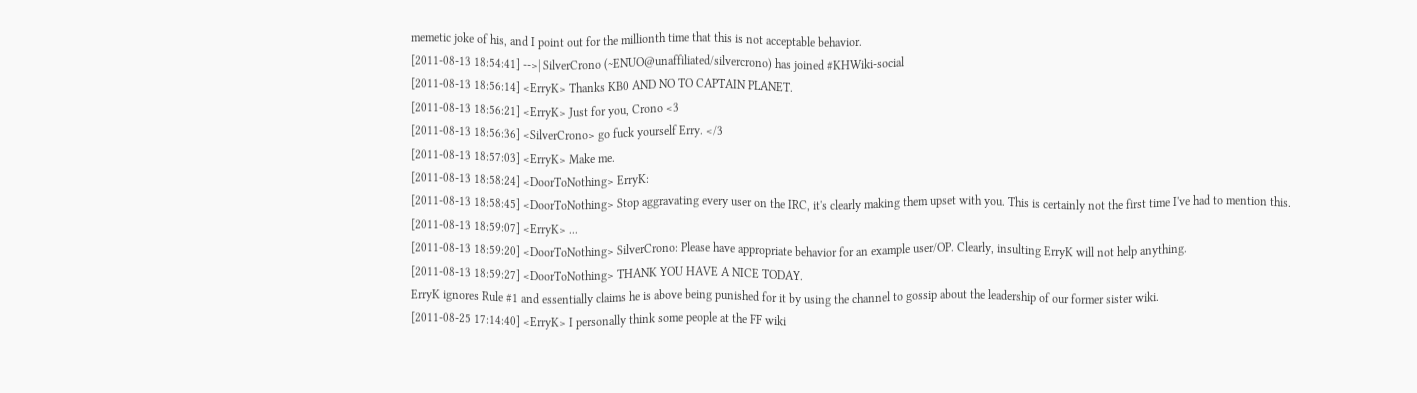memetic joke of his, and I point out for the millionth time that this is not acceptable behavior.
[2011-08-13 18:54:41] -->| SilverCrono (~ENUO@unaffiliated/silvercrono) has joined #KHWiki-social
[2011-08-13 18:56:14] <ErryK> Thanks KB0 AND NO TO CAPTAIN PLANET.
[2011-08-13 18:56:21] <ErryK> Just for you, Crono <3
[2011-08-13 18:56:36] <SilverCrono> go fuck yourself Erry. </3
[2011-08-13 18:57:03] <ErryK> Make me.
[2011-08-13 18:58:24] <DoorToNothing> ErryK:
[2011-08-13 18:58:45] <DoorToNothing> Stop aggravating every user on the IRC, it's clearly making them upset with you. This is certainly not the first time I've had to mention this.
[2011-08-13 18:59:07] <ErryK> ...
[2011-08-13 18:59:20] <DoorToNothing> SilverCrono: Please have appropriate behavior for an example user/OP. Clearly, insulting ErryK will not help anything.
[2011-08-13 18:59:27] <DoorToNothing> THANK YOU HAVE A NICE TODAY.
ErryK ignores Rule #1 and essentially claims he is above being punished for it by using the channel to gossip about the leadership of our former sister wiki.
[2011-08-25 17:14:40] <ErryK> I personally think some people at the FF wiki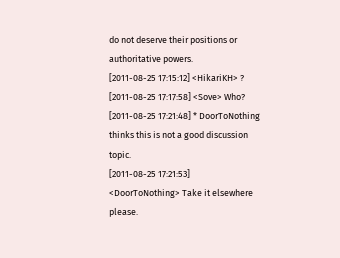do not deserve their positions or authoritative powers.
[2011-08-25 17:15:12] <HikariKH> ?
[2011-08-25 17:17:58] <Sove> Who?
[2011-08-25 17:21:48] * DoorToNothing thinks this is not a good discussion topic.
[2011-08-25 17:21:53] <DoorToNothing> Take it elsewhere please.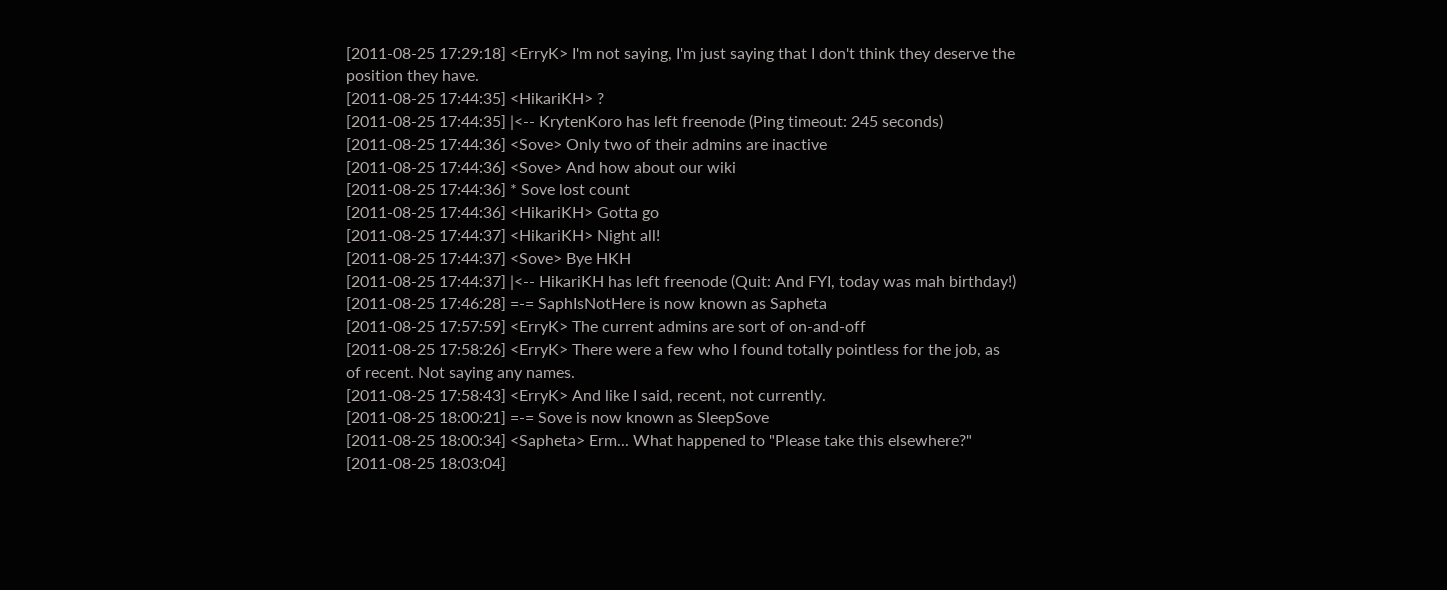[2011-08-25 17:29:18] <ErryK> I'm not saying, I'm just saying that I don't think they deserve the position they have.
[2011-08-25 17:44:35] <HikariKH> ?
[2011-08-25 17:44:35] |<-- KrytenKoro has left freenode (Ping timeout: 245 seconds)
[2011-08-25 17:44:36] <Sove> Only two of their admins are inactive
[2011-08-25 17:44:36] <Sove> And how about our wiki
[2011-08-25 17:44:36] * Sove lost count
[2011-08-25 17:44:36] <HikariKH> Gotta go
[2011-08-25 17:44:37] <HikariKH> Night all!
[2011-08-25 17:44:37] <Sove> Bye HKH
[2011-08-25 17:44:37] |<-- HikariKH has left freenode (Quit: And FYI, today was mah birthday!)
[2011-08-25 17:46:28] =-= SaphIsNotHere is now known as Sapheta
[2011-08-25 17:57:59] <ErryK> The current admins are sort of on-and-off
[2011-08-25 17:58:26] <ErryK> There were a few who I found totally pointless for the job, as of recent. Not saying any names.
[2011-08-25 17:58:43] <ErryK> And like I said, recent, not currently.
[2011-08-25 18:00:21] =-= Sove is now known as SleepSove
[2011-08-25 18:00:34] <Sapheta> Erm... What happened to "Please take this elsewhere?"
[2011-08-25 18:03:04]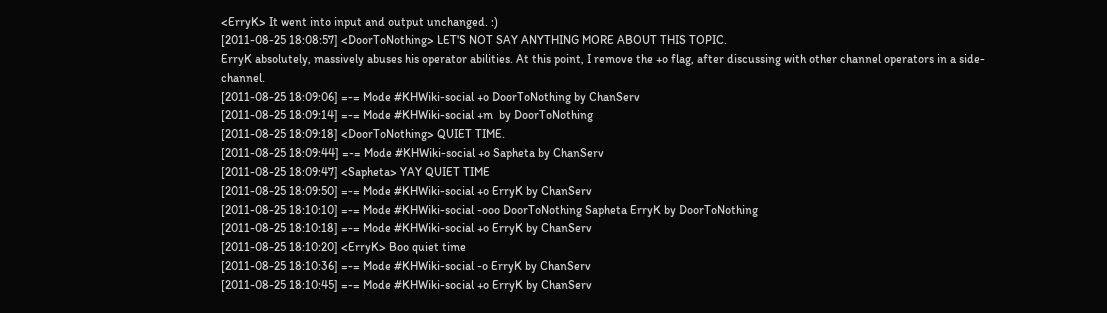<ErryK> It went into input and output unchanged. :)
[2011-08-25 18:08:57] <DoorToNothing> LET'S NOT SAY ANYTHING MORE ABOUT THIS TOPIC.
ErryK absolutely, massively abuses his operator abilities. At this point, I remove the +o flag, after discussing with other channel operators in a side-channel.
[2011-08-25 18:09:06] =-= Mode #KHWiki-social +o DoorToNothing by ChanServ
[2011-08-25 18:09:14] =-= Mode #KHWiki-social +m  by DoorToNothing
[2011-08-25 18:09:18] <DoorToNothing> QUIET TIME.
[2011-08-25 18:09:44] =-= Mode #KHWiki-social +o Sapheta by ChanServ
[2011-08-25 18:09:47] <Sapheta> YAY QUIET TIME
[2011-08-25 18:09:50] =-= Mode #KHWiki-social +o ErryK by ChanServ
[2011-08-25 18:10:10] =-= Mode #KHWiki-social -ooo DoorToNothing Sapheta ErryK by DoorToNothing
[2011-08-25 18:10:18] =-= Mode #KHWiki-social +o ErryK by ChanServ
[2011-08-25 18:10:20] <ErryK> Boo quiet time
[2011-08-25 18:10:36] =-= Mode #KHWiki-social -o ErryK by ChanServ
[2011-08-25 18:10:45] =-= Mode #KHWiki-social +o ErryK by ChanServ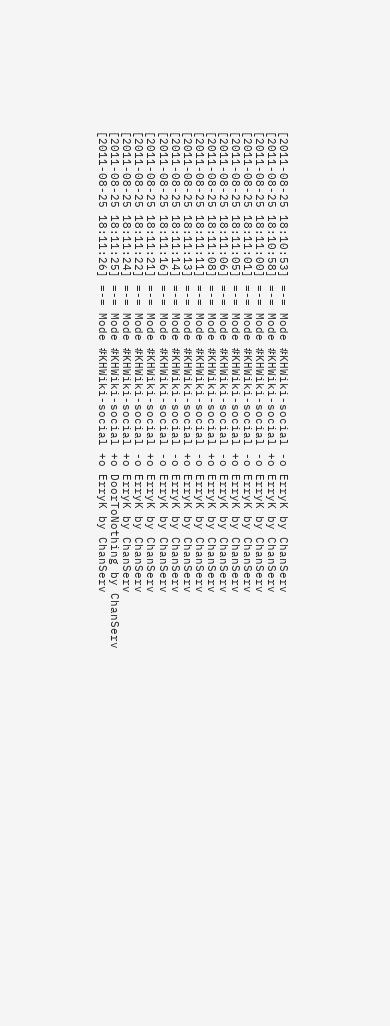[2011-08-25 18:10:53] =-= Mode #KHWiki-social -o ErryK by ChanServ
[2011-08-25 18:10:58] =-= Mode #KHWiki-social +o ErryK by ChanServ
[2011-08-25 18:11:00] =-= Mode #KHWiki-social -o ErryK by ChanServ
[2011-08-25 18:11:01] =-= Mode #KHWiki-social -o ErryK by ChanServ
[2011-08-25 18:11:05] =-= Mode #KHWiki-social +o ErryK by ChanServ
[2011-08-25 18:11:06] =-= Mode #KHWiki-social -o ErryK by ChanServ
[2011-08-25 18:11:08] =-= Mode #KHWiki-social +o ErryK by ChanServ
[2011-08-25 18:11:11] =-= Mode #KHWiki-social -o ErryK by ChanServ
[2011-08-25 18:11:13] =-= Mode #KHWiki-social +o ErryK by ChanServ
[2011-08-25 18:11:14] =-= Mode #KHWiki-social -o ErryK by ChanServ
[2011-08-25 18:11:16] =-= Mode #KHWiki-social -o ErryK by ChanServ
[2011-08-25 18:11:21] =-= Mode #KHWiki-social +o ErryK by ChanServ
[2011-08-25 18:11:22] =-= Mode #KHWiki-social -o ErryK by ChanServ
[2011-08-25 18:11:24] =-= Mode #KHWiki-social +o ErryK by ChanServ
[2011-08-25 18:11:25] =-= Mode #KHWiki-social +o DoorToNothing by ChanServ
[2011-08-25 18:11:26] =-= Mode #KHWiki-social +o ErryK by ChanServ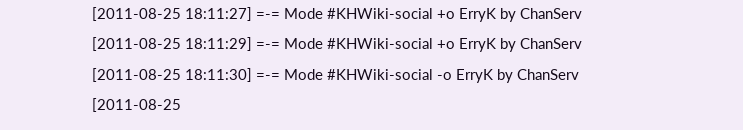[2011-08-25 18:11:27] =-= Mode #KHWiki-social +o ErryK by ChanServ
[2011-08-25 18:11:29] =-= Mode #KHWiki-social +o ErryK by ChanServ
[2011-08-25 18:11:30] =-= Mode #KHWiki-social -o ErryK by ChanServ
[2011-08-25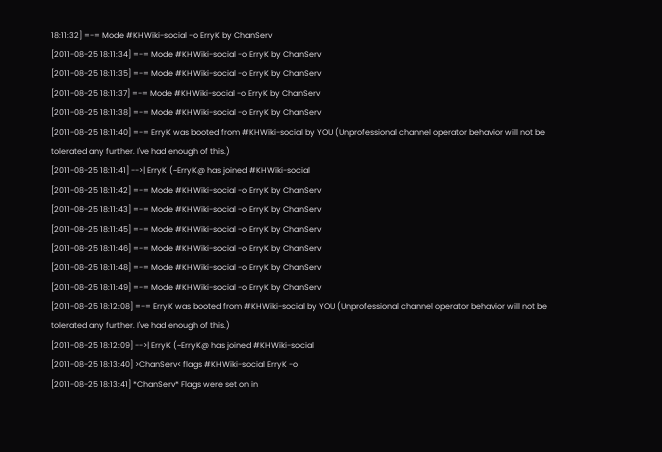18:11:32] =-= Mode #KHWiki-social -o ErryK by ChanServ
[2011-08-25 18:11:34] =-= Mode #KHWiki-social -o ErryK by ChanServ
[2011-08-25 18:11:35] =-= Mode #KHWiki-social -o ErryK by ChanServ
[2011-08-25 18:11:37] =-= Mode #KHWiki-social -o ErryK by ChanServ
[2011-08-25 18:11:38] =-= Mode #KHWiki-social -o ErryK by ChanServ
[2011-08-25 18:11:40] =-= ErryK was booted from #KHWiki-social by YOU (Unprofessional channel operator behavior will not be tolerated any further. I've had enough of this.)
[2011-08-25 18:11:41] -->| ErryK (~ErryK@ has joined #KHWiki-social
[2011-08-25 18:11:42] =-= Mode #KHWiki-social -o ErryK by ChanServ
[2011-08-25 18:11:43] =-= Mode #KHWiki-social -o ErryK by ChanServ
[2011-08-25 18:11:45] =-= Mode #KHWiki-social -o ErryK by ChanServ
[2011-08-25 18:11:46] =-= Mode #KHWiki-social -o ErryK by ChanServ
[2011-08-25 18:11:48] =-= Mode #KHWiki-social -o ErryK by ChanServ
[2011-08-25 18:11:49] =-= Mode #KHWiki-social -o ErryK by ChanServ
[2011-08-25 18:12:08] =-= ErryK was booted from #KHWiki-social by YOU (Unprofessional channel operator behavior will not be tolerated any further. I've had enough of this.)
[2011-08-25 18:12:09] -->| ErryK (~ErryK@ has joined #KHWiki-social
[2011-08-25 18:13:40] >ChanServ< flags #KHWiki-social ErryK -o
[2011-08-25 18:13:41] *ChanServ* Flags were set on in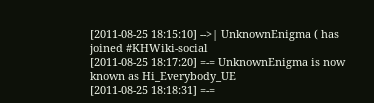[2011-08-25 18:15:10] -->| UnknownEnigma ( has joined #KHWiki-social
[2011-08-25 18:17:20] =-= UnknownEnigma is now known as Hi_Everybody_UE
[2011-08-25 18:18:31] =-=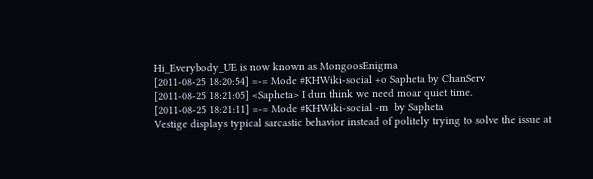Hi_Everybody_UE is now known as MongoosEnigma
[2011-08-25 18:20:54] =-= Mode #KHWiki-social +o Sapheta by ChanServ
[2011-08-25 18:21:05] <Sapheta> I dun think we need moar quiet time.
[2011-08-25 18:21:11] =-= Mode #KHWiki-social -m  by Sapheta
Vestige displays typical sarcastic behavior instead of politely trying to solve the issue at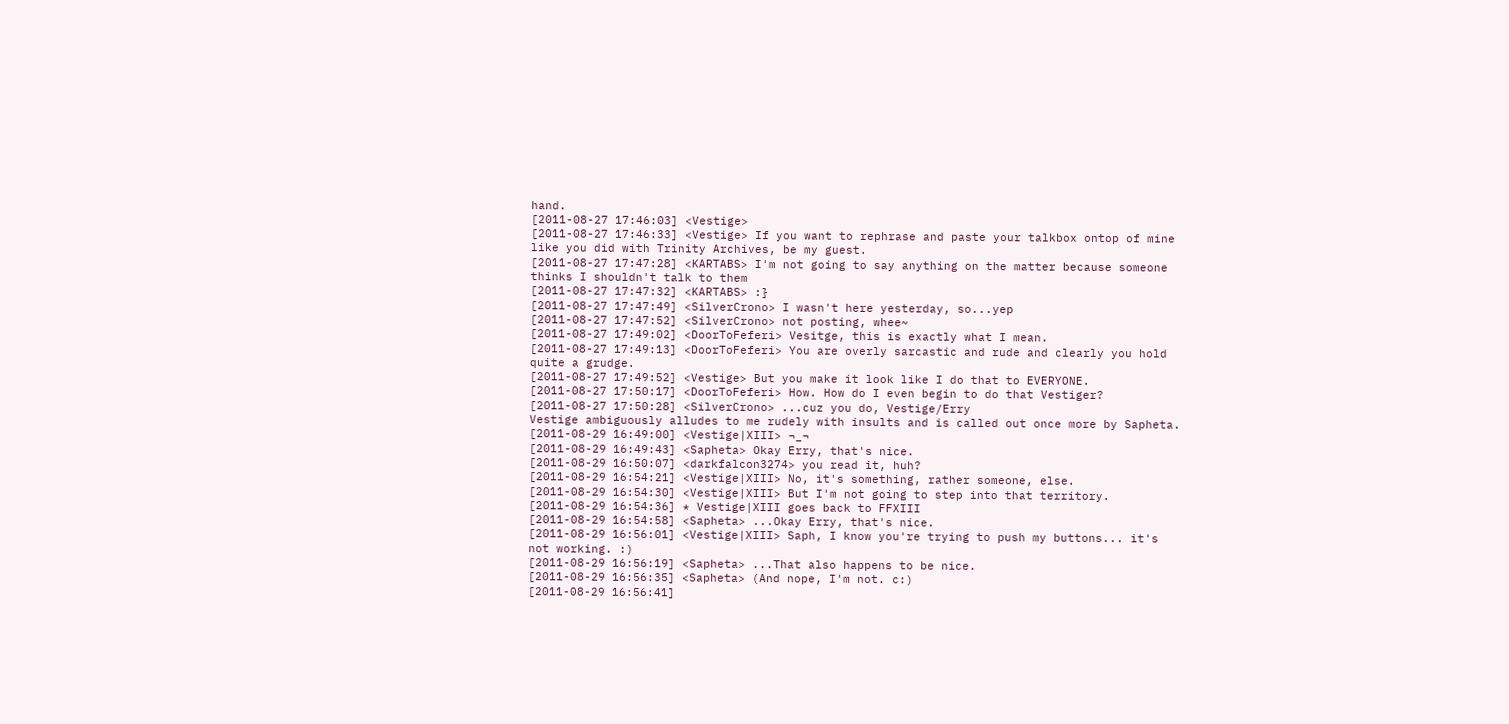hand.
[2011-08-27 17:46:03] <Vestige>
[2011-08-27 17:46:33] <Vestige> If you want to rephrase and paste your talkbox ontop of mine like you did with Trinity Archives, be my guest.
[2011-08-27 17:47:28] <KARTABS> I'm not going to say anything on the matter because someone thinks I shouldn't talk to them
[2011-08-27 17:47:32] <KARTABS> :}
[2011-08-27 17:47:49] <SilverCrono> I wasn't here yesterday, so...yep
[2011-08-27 17:47:52] <SilverCrono> not posting, whee~
[2011-08-27 17:49:02] <DoorToFeferi> Vesitge, this is exactly what I mean.
[2011-08-27 17:49:13] <DoorToFeferi> You are overly sarcastic and rude and clearly you hold quite a grudge.
[2011-08-27 17:49:52] <Vestige> But you make it look like I do that to EVERYONE.
[2011-08-27 17:50:17] <DoorToFeferi> How. How do I even begin to do that Vestiger?
[2011-08-27 17:50:28] <SilverCrono> ...cuz you do, Vestige/Erry
Vestige ambiguously alludes to me rudely with insults and is called out once more by Sapheta.
[2011-08-29 16:49:00] <Vestige|XIII> ¬_¬
[2011-08-29 16:49:43] <Sapheta> Okay Erry, that's nice.
[2011-08-29 16:50:07] <darkfalcon3274> you read it, huh?
[2011-08-29 16:54:21] <Vestige|XIII> No, it's something, rather someone, else.
[2011-08-29 16:54:30] <Vestige|XIII> But I'm not going to step into that territory.
[2011-08-29 16:54:36] * Vestige|XIII goes back to FFXIII
[2011-08-29 16:54:58] <Sapheta> ...Okay Erry, that's nice.
[2011-08-29 16:56:01] <Vestige|XIII> Saph, I know you're trying to push my buttons... it's not working. :)
[2011-08-29 16:56:19] <Sapheta> ...That also happens to be nice.
[2011-08-29 16:56:35] <Sapheta> (And nope, I'm not. c:)
[2011-08-29 16:56:41]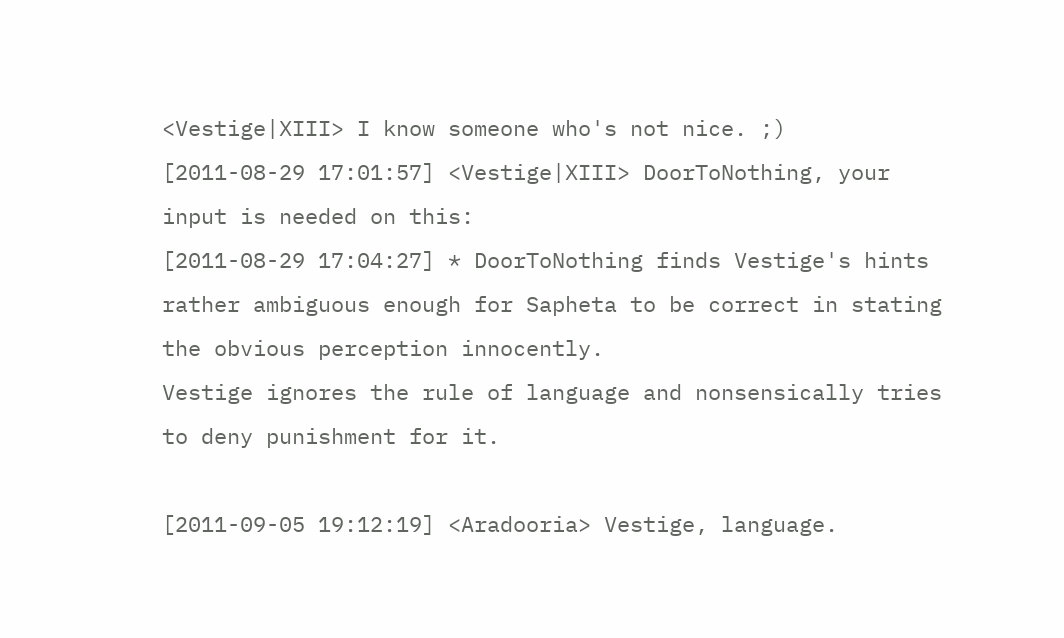<Vestige|XIII> I know someone who's not nice. ;)
[2011-08-29 17:01:57] <Vestige|XIII> DoorToNothing, your input is needed on this:
[2011-08-29 17:04:27] * DoorToNothing finds Vestige's hints rather ambiguous enough for Sapheta to be correct in stating the obvious perception innocently.
Vestige ignores the rule of language and nonsensically tries to deny punishment for it.

[2011-09-05 19:12:19] <Aradooria> Vestige, language.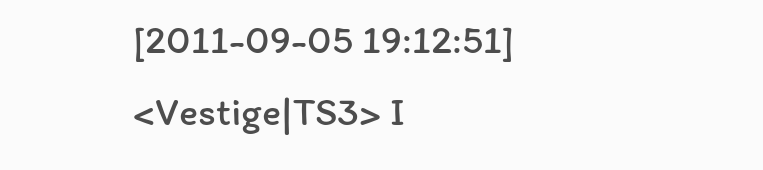[2011-09-05 19:12:51] <Vestige|TS3> I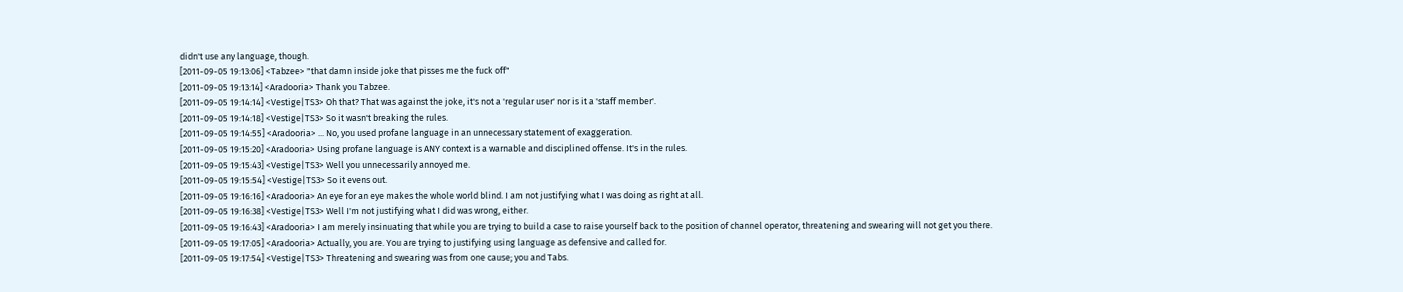didn't use any language, though.
[2011-09-05 19:13:06] <Tabzee> "that damn inside joke that pisses me the fuck off"
[2011-09-05 19:13:14] <Aradooria> Thank you Tabzee.
[2011-09-05 19:14:14] <Vestige|TS3> Oh that? That was against the joke, it's not a 'regular user' nor is it a 'staff member'.
[2011-09-05 19:14:18] <Vestige|TS3> So it wasn't breaking the rules.
[2011-09-05 19:14:55] <Aradooria> ... No, you used profane language in an unnecessary statement of exaggeration.
[2011-09-05 19:15:20] <Aradooria> Using profane language is ANY context is a warnable and disciplined offense. It's in the rules.
[2011-09-05 19:15:43] <Vestige|TS3> Well you unnecessarily annoyed me.
[2011-09-05 19:15:54] <Vestige|TS3> So it evens out.
[2011-09-05 19:16:16] <Aradooria> An eye for an eye makes the whole world blind. I am not justifying what I was doing as right at all.
[2011-09-05 19:16:38] <Vestige|TS3> Well I'm not justifying what I did was wrong, either.
[2011-09-05 19:16:43] <Aradooria> I am merely insinuating that while you are trying to build a case to raise yourself back to the position of channel operator, threatening and swearing will not get you there.
[2011-09-05 19:17:05] <Aradooria> Actually, you are. You are trying to justifying using language as defensive and called for.
[2011-09-05 19:17:54] <Vestige|TS3> Threatening and swearing was from one cause; you and Tabs.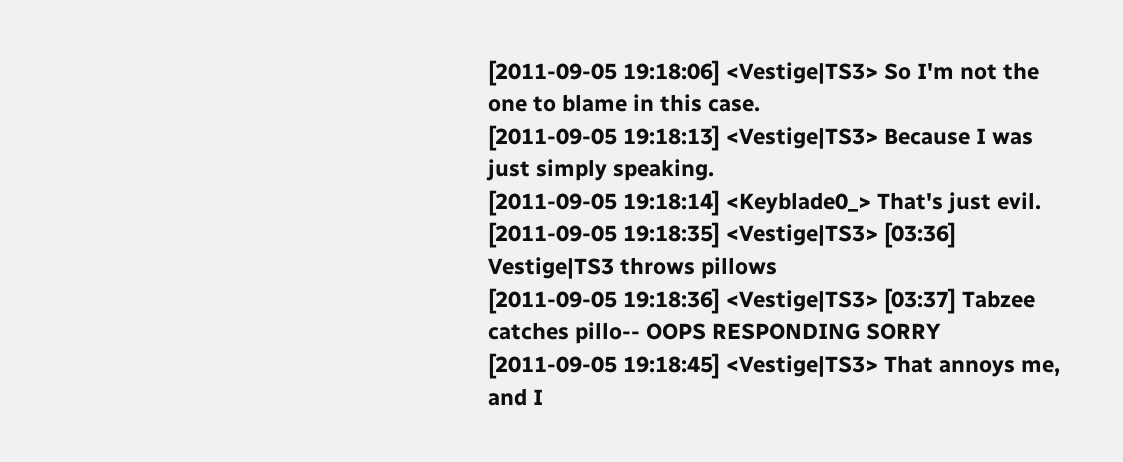[2011-09-05 19:18:06] <Vestige|TS3> So I'm not the one to blame in this case.
[2011-09-05 19:18:13] <Vestige|TS3> Because I was just simply speaking.
[2011-09-05 19:18:14] <Keyblade0_> That's just evil.
[2011-09-05 19:18:35] <Vestige|TS3> [03:36] Vestige|TS3 throws pillows
[2011-09-05 19:18:36] <Vestige|TS3> [03:37] Tabzee  catches pillo-- OOPS RESPONDING SORRY
[2011-09-05 19:18:45] <Vestige|TS3> That annoys me, and I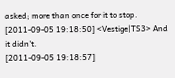asked; more than once for it to stop.
[2011-09-05 19:18:50] <Vestige|TS3> And it didn't.
[2011-09-05 19:18:57]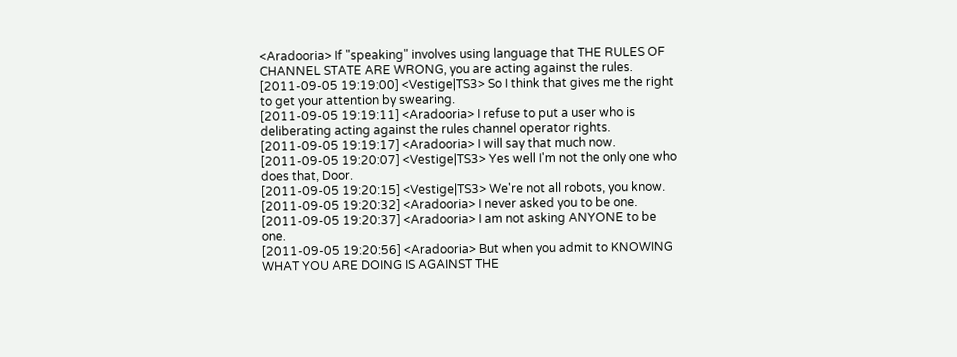<Aradooria> If "speaking" involves using language that THE RULES OF CHANNEL STATE ARE WRONG, you are acting against the rules.
[2011-09-05 19:19:00] <Vestige|TS3> So I think that gives me the right to get your attention by swearing.
[2011-09-05 19:19:11] <Aradooria> I refuse to put a user who is deliberating acting against the rules channel operator rights.
[2011-09-05 19:19:17] <Aradooria> I will say that much now.
[2011-09-05 19:20:07] <Vestige|TS3> Yes well I'm not the only one who does that, Door.
[2011-09-05 19:20:15] <Vestige|TS3> We're not all robots, you know.
[2011-09-05 19:20:32] <Aradooria> I never asked you to be one.
[2011-09-05 19:20:37] <Aradooria> I am not asking ANYONE to be one.
[2011-09-05 19:20:56] <Aradooria> But when you admit to KNOWING WHAT YOU ARE DOING IS AGAINST THE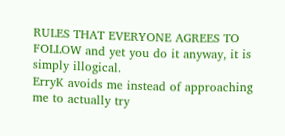RULES THAT EVERYONE AGREES TO FOLLOW and yet you do it anyway, it is simply illogical.
ErryK avoids me instead of approaching me to actually try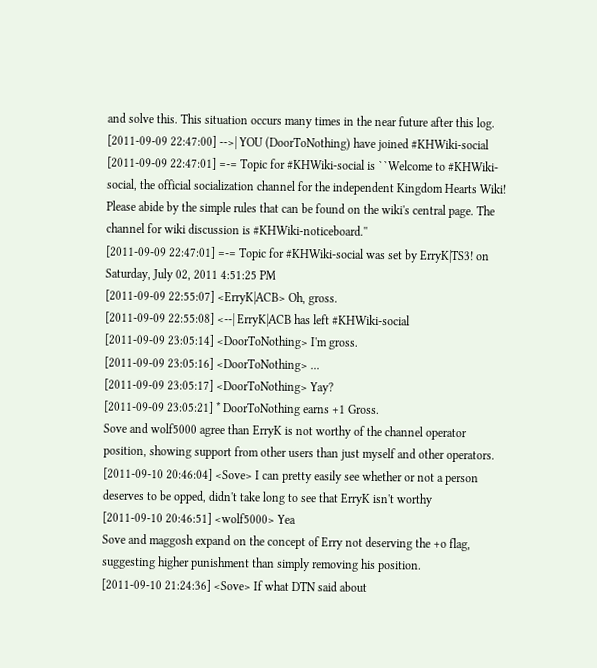and solve this. This situation occurs many times in the near future after this log.
[2011-09-09 22:47:00] -->| YOU (DoorToNothing) have joined #KHWiki-social
[2011-09-09 22:47:01] =-= Topic for #KHWiki-social is ``Welcome to #KHWiki-social, the official socialization channel for the independent Kingdom Hearts Wiki! Please abide by the simple rules that can be found on the wiki's central page. The channel for wiki discussion is #KHWiki-noticeboard.''
[2011-09-09 22:47:01] =-= Topic for #KHWiki-social was set by ErryK|TS3! on Saturday, July 02, 2011 4:51:25 PM
[2011-09-09 22:55:07] <ErryK|ACB> Oh, gross.
[2011-09-09 22:55:08] <--| ErryK|ACB has left #KHWiki-social
[2011-09-09 23:05:14] <DoorToNothing> I'm gross.
[2011-09-09 23:05:16] <DoorToNothing> ...
[2011-09-09 23:05:17] <DoorToNothing> Yay?
[2011-09-09 23:05:21] * DoorToNothing earns +1 Gross.
Sove and wolf5000 agree than ErryK is not worthy of the channel operator position, showing support from other users than just myself and other operators.
[2011-09-10 20:46:04] <Sove> I can pretty easily see whether or not a person deserves to be opped, didn't take long to see that ErryK isn't worthy
[2011-09-10 20:46:51] <wolf5000> Yea
Sove and maggosh expand on the concept of Erry not deserving the +o flag, suggesting higher punishment than simply removing his position.
[2011-09-10 21:24:36] <Sove> If what DTN said about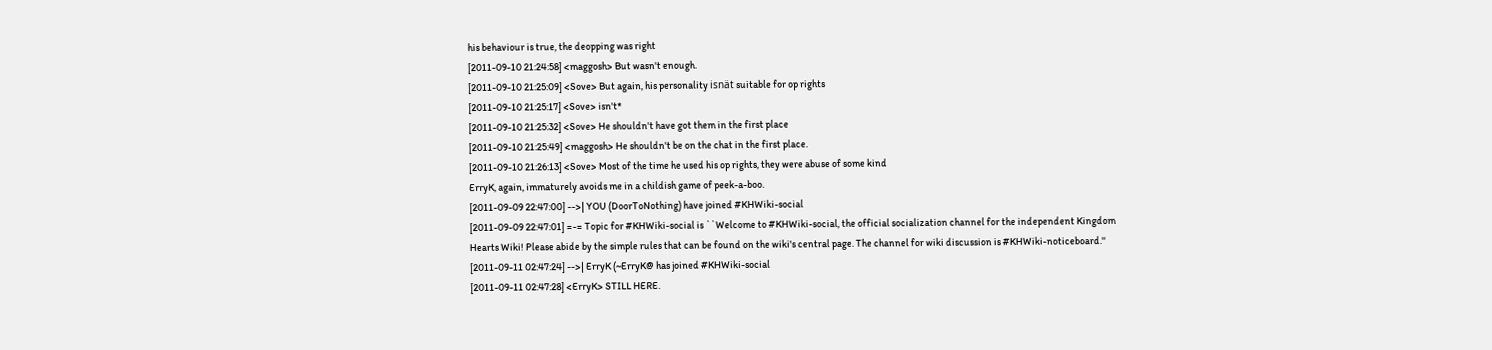his behaviour is true, the deopping was right
[2011-09-10 21:24:58] <maggosh> But wasn't enough.
[2011-09-10 21:25:09] <Sove> But again, his personality isnät suitable for op rights
[2011-09-10 21:25:17] <Sove> isn't*
[2011-09-10 21:25:32] <Sove> He shouldn't have got them in the first place
[2011-09-10 21:25:49] <maggosh> He shouldn't be on the chat in the first place.
[2011-09-10 21:26:13] <Sove> Most of the time he used his op rights, they were abuse of some kind
ErryK, again, immaturely avoids me in a childish game of peek-a-boo.
[2011-09-09 22:47:00] -->| YOU (DoorToNothing) have joined #KHWiki-social
[2011-09-09 22:47:01] =-= Topic for #KHWiki-social is ``Welcome to #KHWiki-social, the official socialization channel for the independent Kingdom Hearts Wiki! Please abide by the simple rules that can be found on the wiki's central page. The channel for wiki discussion is #KHWiki-noticeboard.''
[2011-09-11 02:47:24] -->| ErryK (~ErryK@ has joined #KHWiki-social
[2011-09-11 02:47:28] <ErryK> STILL HERE.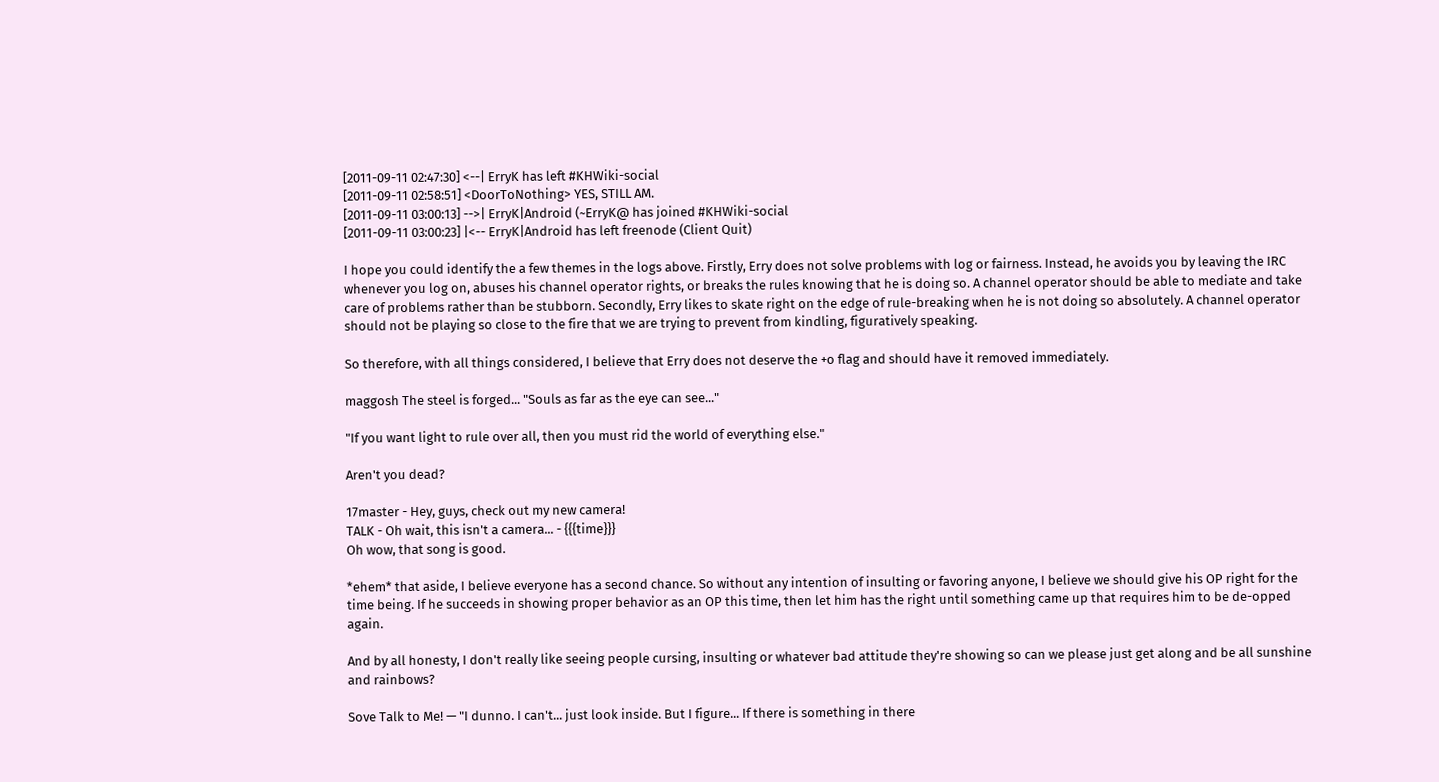[2011-09-11 02:47:30] <--| ErryK has left #KHWiki-social
[2011-09-11 02:58:51] <DoorToNothing> YES, STILL AM.
[2011-09-11 03:00:13] -->| ErryK|Android (~ErryK@ has joined #KHWiki-social
[2011-09-11 03:00:23] |<-- ErryK|Android has left freenode (Client Quit)

I hope you could identify the a few themes in the logs above. Firstly, Erry does not solve problems with log or fairness. Instead, he avoids you by leaving the IRC whenever you log on, abuses his channel operator rights, or breaks the rules knowing that he is doing so. A channel operator should be able to mediate and take care of problems rather than be stubborn. Secondly, Erry likes to skate right on the edge of rule-breaking when he is not doing so absolutely. A channel operator should not be playing so close to the fire that we are trying to prevent from kindling, figuratively speaking.

So therefore, with all things considered, I believe that Erry does not deserve the +o flag and should have it removed immediately.

maggosh The steel is forged... "Souls as far as the eye can see..."

"If you want light to rule over all, then you must rid the world of everything else."

Aren't you dead?

17master - Hey, guys, check out my new camera!
TALK - Oh wait, this isn't a camera... - {{{time}}}
Oh wow, that song is good.

*ehem* that aside, I believe everyone has a second chance. So without any intention of insulting or favoring anyone, I believe we should give his OP right for the time being. If he succeeds in showing proper behavior as an OP this time, then let him has the right until something came up that requires him to be de-opped again.

And by all honesty, I don't really like seeing people cursing, insulting or whatever bad attitude they're showing so can we please just get along and be all sunshine and rainbows?

Sove Talk to Me! — "I dunno. I can't... just look inside. But I figure... If there is something in there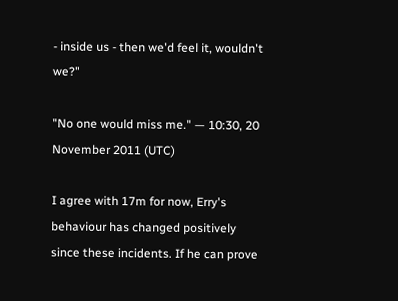- inside us - then we'd feel it, wouldn't we?"

"No one would miss me." — 10:30, 20 November 2011 (UTC)

I agree with 17m for now, Erry's behaviour has changed positively since these incidents. If he can prove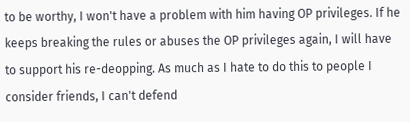to be worthy, I won't have a problem with him having OP privileges. If he keeps breaking the rules or abuses the OP privileges again, I will have to support his re-deopping. As much as I hate to do this to people I consider friends, I can't defend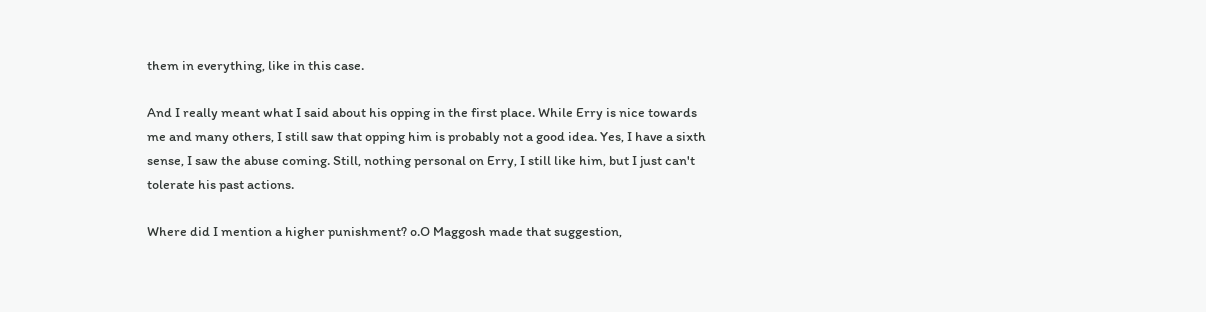them in everything, like in this case.

And I really meant what I said about his opping in the first place. While Erry is nice towards me and many others, I still saw that opping him is probably not a good idea. Yes, I have a sixth sense, I saw the abuse coming. Still, nothing personal on Erry, I still like him, but I just can't tolerate his past actions.

Where did I mention a higher punishment? o.O Maggosh made that suggestion,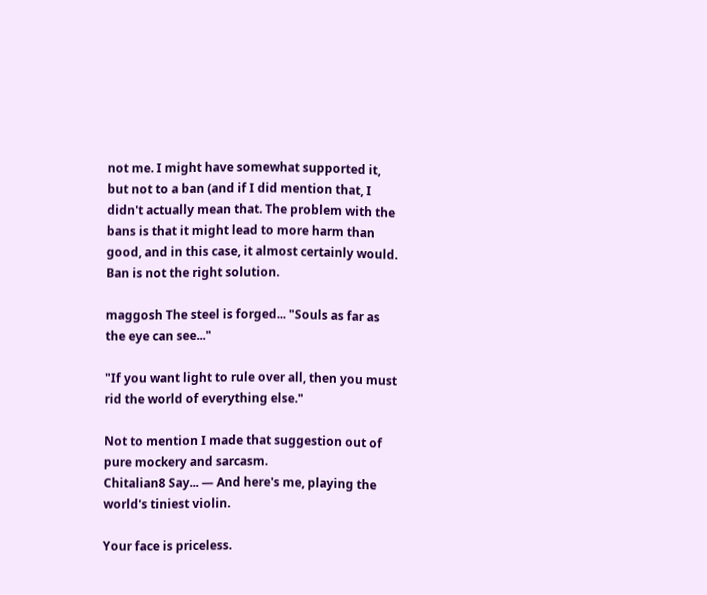not me. I might have somewhat supported it, but not to a ban (and if I did mention that, I didn't actually mean that. The problem with the bans is that it might lead to more harm than good, and in this case, it almost certainly would. Ban is not the right solution.

maggosh The steel is forged... "Souls as far as the eye can see..."

"If you want light to rule over all, then you must rid the world of everything else."

Not to mention I made that suggestion out of pure mockery and sarcasm.
Chitalian8 Say... — And here's me, playing the world's tiniest violin.

Your face is priceless.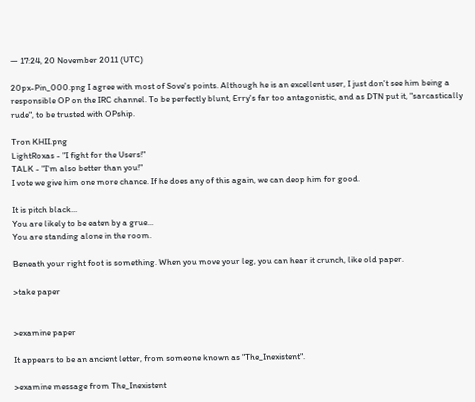— 17:24, 20 November 2011 (UTC)

20px-Pin_000.png I agree with most of Sove's points. Although he is an excellent user, I just don't see him being a responsible OP on the IRC channel. To be perfectly blunt, Erry's far too antagonistic, and as DTN put it, "sarcastically rude", to be trusted with OPship.

Tron KHII.png
LightRoxas - "I fight for the Users!"
TALK - "I'm also better than you!"
I vote we give him one more chance. If he does any of this again, we can deop him for good.

It is pitch black...
You are likely to be eaten by a grue...
You are standing alone in the room.

Beneath your right foot is something. When you move your leg, you can hear it crunch, like old paper.

>take paper


>examine paper

It appears to be an ancient letter, from someone known as "The_Inexistent".

>examine message from The_Inexistent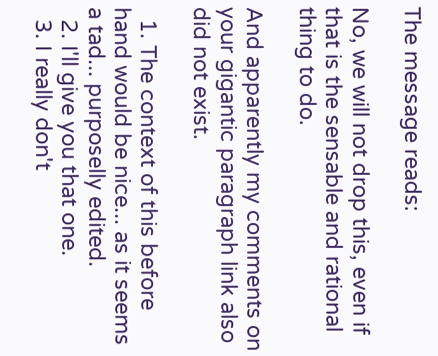The message reads:

No, we will not drop this, even if that is the sensable and rational thing to do.

And apparently my comments on your gigantic paragraph link also did not exist.

  1. The context of this before hand would be nice... as it seems a tad... purposelly edited.
  2. I'll give you that one.
  3. I really don't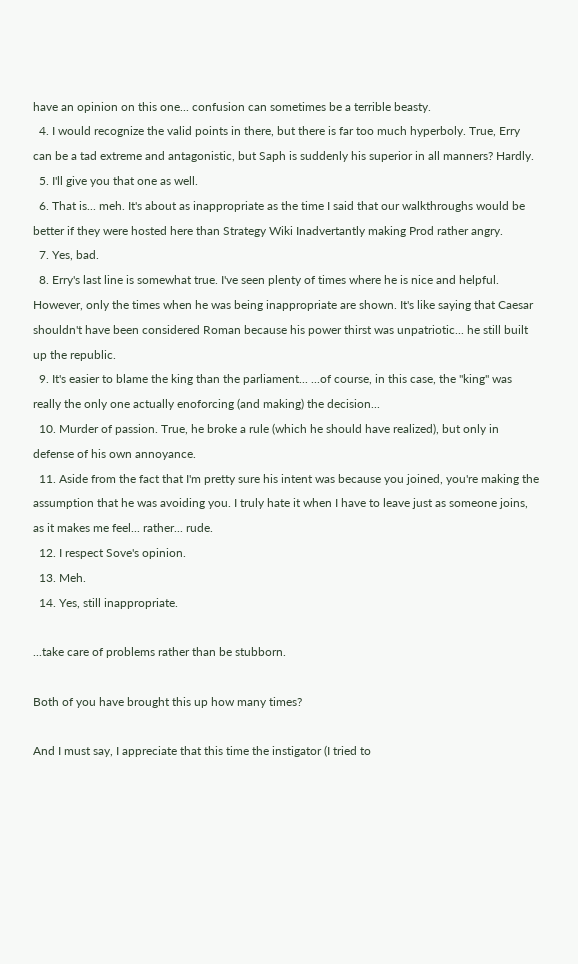have an opinion on this one... confusion can sometimes be a terrible beasty.
  4. I would recognize the valid points in there, but there is far too much hyperboly. True, Erry can be a tad extreme and antagonistic, but Saph is suddenly his superior in all manners? Hardly.
  5. I'll give you that one as well.
  6. That is... meh. It's about as inappropriate as the time I said that our walkthroughs would be better if they were hosted here than Strategy Wiki Inadvertantly making Prod rather angry.
  7. Yes, bad.
  8. Erry's last line is somewhat true. I've seen plenty of times where he is nice and helpful. However, only the times when he was being inappropriate are shown. It's like saying that Caesar shouldn't have been considered Roman because his power thirst was unpatriotic... he still built up the republic.
  9. It's easier to blame the king than the parliament... ...of course, in this case, the "king" was really the only one actually enoforcing (and making) the decision...
  10. Murder of passion. True, he broke a rule (which he should have realized), but only in defense of his own annoyance.
  11. Aside from the fact that I'm pretty sure his intent was because you joined, you're making the assumption that he was avoiding you. I truly hate it when I have to leave just as someone joins, as it makes me feel... rather... rude.
  12. I respect Sove's opinion.
  13. Meh.
  14. Yes, still inappropriate.

...take care of problems rather than be stubborn.

Both of you have brought this up how many times?

And I must say, I appreciate that this time the instigator (I tried to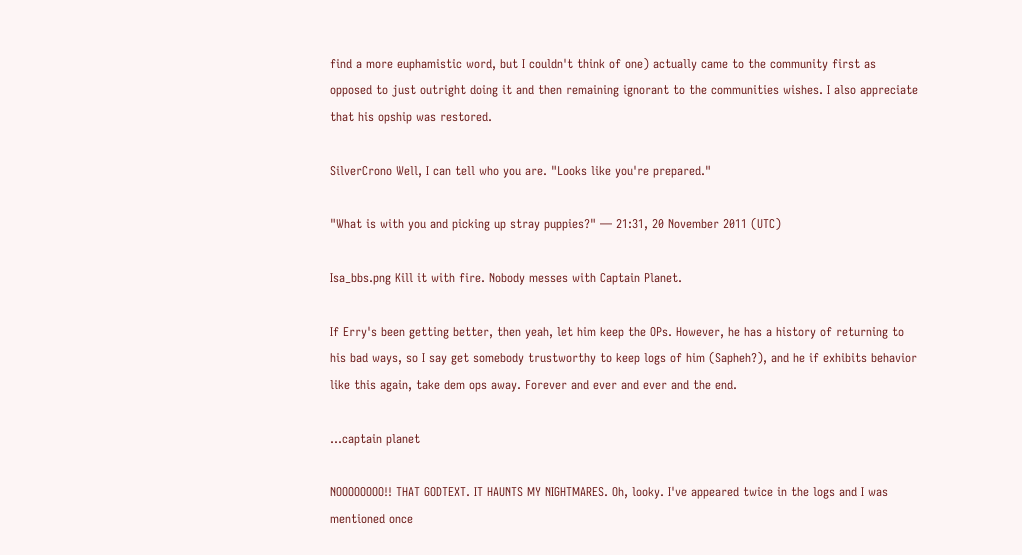find a more euphamistic word, but I couldn't think of one) actually came to the community first as opposed to just outright doing it and then remaining ignorant to the communities wishes. I also appreciate that his opship was restored.

SilverCrono Well, I can tell who you are. "Looks like you're prepared."

"What is with you and picking up stray puppies?" — 21:31, 20 November 2011 (UTC)

Isa_bbs.png Kill it with fire. Nobody messes with Captain Planet.

If Erry's been getting better, then yeah, let him keep the OPs. However, he has a history of returning to his bad ways, so I say get somebody trustworthy to keep logs of him (Sapheh?), and he if exhibits behavior like this again, take dem ops away. Forever and ever and ever and the end.

...captain planet

NOOOOOOOO!! THAT GODTEXT. IT HAUNTS MY NIGHTMARES. Oh, looky. I've appeared twice in the logs and I was mentioned once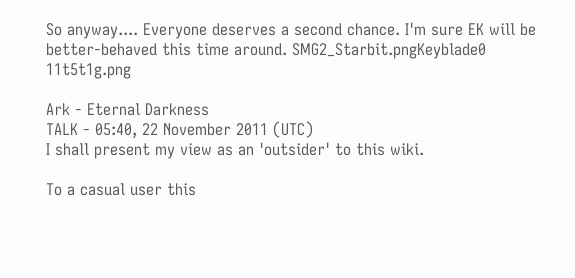So anyway.... Everyone deserves a second chance. I'm sure EK will be better-behaved this time around. SMG2_Starbit.pngKeyblade0 11t5t1g.png

Ark - Eternal Darkness
TALK - 05:40, 22 November 2011 (UTC)
I shall present my view as an 'outsider' to this wiki.

To a casual user this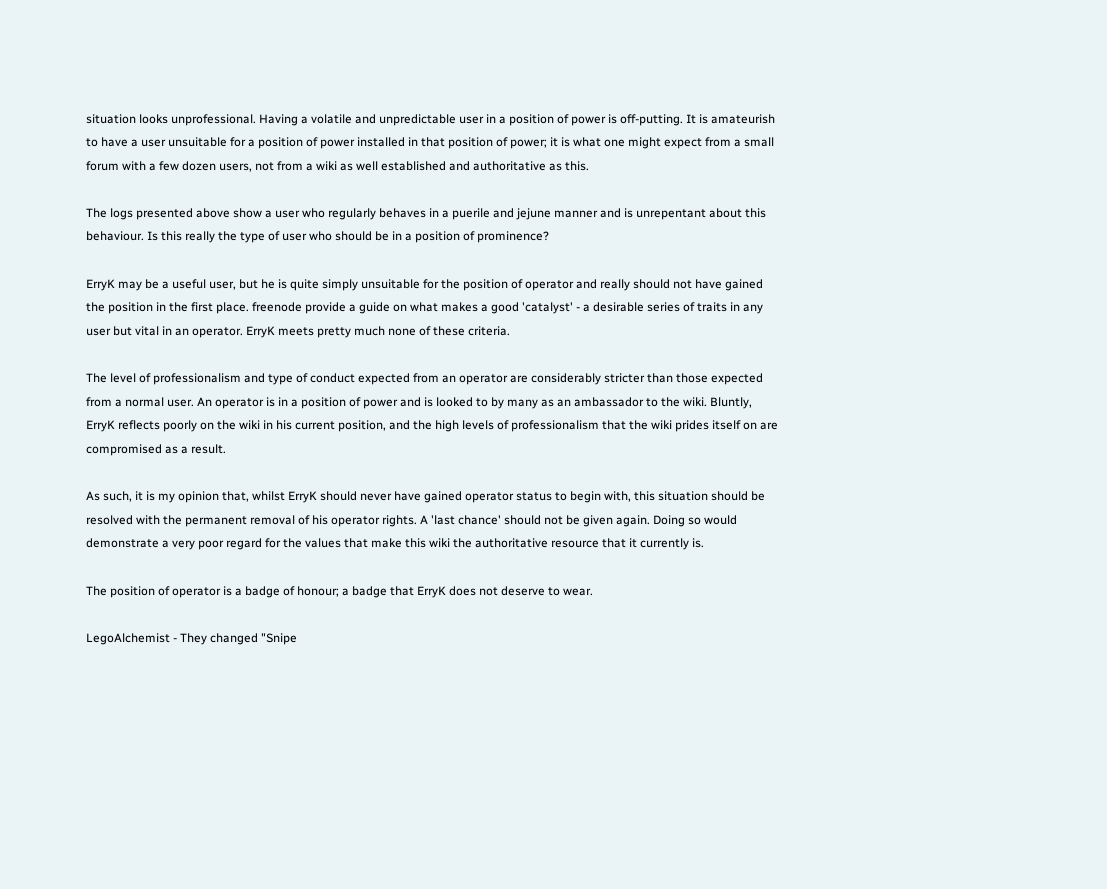situation looks unprofessional. Having a volatile and unpredictable user in a position of power is off-putting. It is amateurish to have a user unsuitable for a position of power installed in that position of power; it is what one might expect from a small forum with a few dozen users, not from a wiki as well established and authoritative as this.

The logs presented above show a user who regularly behaves in a puerile and jejune manner and is unrepentant about this behaviour. Is this really the type of user who should be in a position of prominence?

ErryK may be a useful user, but he is quite simply unsuitable for the position of operator and really should not have gained the position in the first place. freenode provide a guide on what makes a good 'catalyst' - a desirable series of traits in any user but vital in an operator. ErryK meets pretty much none of these criteria.

The level of professionalism and type of conduct expected from an operator are considerably stricter than those expected from a normal user. An operator is in a position of power and is looked to by many as an ambassador to the wiki. Bluntly, ErryK reflects poorly on the wiki in his current position, and the high levels of professionalism that the wiki prides itself on are compromised as a result.

As such, it is my opinion that, whilst ErryK should never have gained operator status to begin with, this situation should be resolved with the permanent removal of his operator rights. A 'last chance' should not be given again. Doing so would demonstrate a very poor regard for the values that make this wiki the authoritative resource that it currently is.

The position of operator is a badge of honour; a badge that ErryK does not deserve to wear.

LegoAlchemist - They changed "Snipe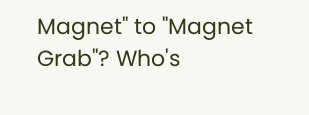Magnet" to "Magnet Grab"? Who's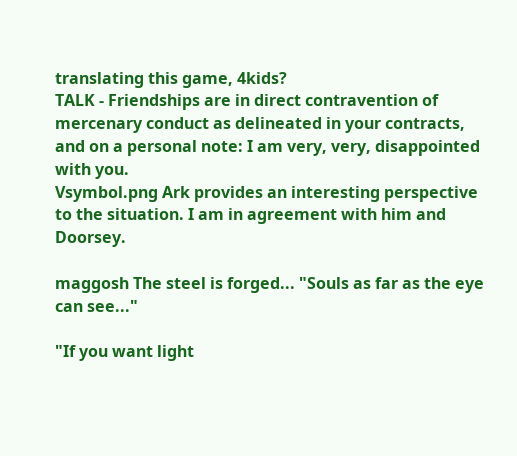translating this game, 4kids?
TALK - Friendships are in direct contravention of mercenary conduct as delineated in your contracts, and on a personal note: I am very, very, disappointed with you.
Vsymbol.png Ark provides an interesting perspective to the situation. I am in agreement with him and Doorsey.

maggosh The steel is forged... "Souls as far as the eye can see..."

"If you want light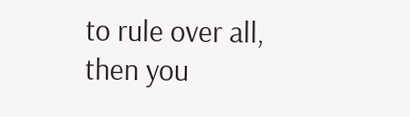to rule over all, then you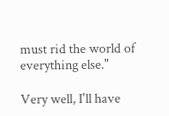must rid the world of everything else."

Very well, I'll have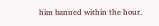him banned within the hour.